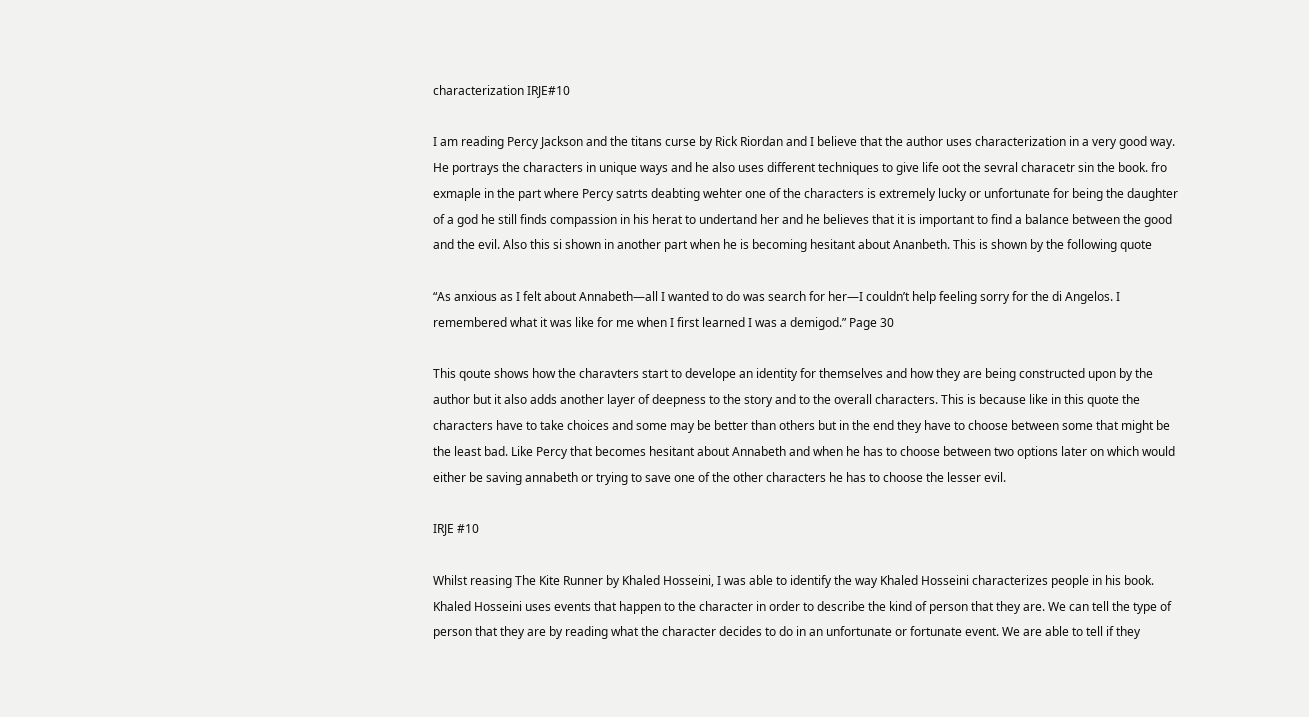characterization IRJE#10

I am reading Percy Jackson and the titans curse by Rick Riordan and I believe that the author uses characterization in a very good way. He portrays the characters in unique ways and he also uses different techniques to give life oot the sevral characetr sin the book. fro exmaple in the part where Percy satrts deabting wehter one of the characters is extremely lucky or unfortunate for being the daughter of a god he still finds compassion in his herat to undertand her and he believes that it is important to find a balance between the good and the evil. Also this si shown in another part when he is becoming hesitant about Ananbeth. This is shown by the following quote

“As anxious as I felt about Annabeth—all I wanted to do was search for her—I couldn’t help feeling sorry for the di Angelos. I remembered what it was like for me when I first learned I was a demigod.” Page 30

This qoute shows how the charavters start to develope an identity for themselves and how they are being constructed upon by the author but it also adds another layer of deepness to the story and to the overall characters. This is because like in this quote the characters have to take choices and some may be better than others but in the end they have to choose between some that might be the least bad. Like Percy that becomes hesitant about Annabeth and when he has to choose between two options later on which would either be saving annabeth or trying to save one of the other characters he has to choose the lesser evil.

IRJE #10

Whilst reasing The Kite Runner by Khaled Hosseini, I was able to identify the way Khaled Hosseini characterizes people in his book. Khaled Hosseini uses events that happen to the character in order to describe the kind of person that they are. We can tell the type of person that they are by reading what the character decides to do in an unfortunate or fortunate event. We are able to tell if they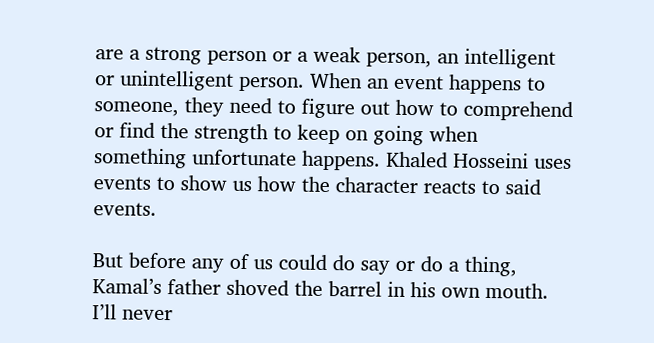are a strong person or a weak person, an intelligent or unintelligent person. When an event happens to someone, they need to figure out how to comprehend or find the strength to keep on going when something unfortunate happens. Khaled Hosseini uses events to show us how the character reacts to said events.

But before any of us could do say or do a thing, Kamal’s father shoved the barrel in his own mouth. I’ll never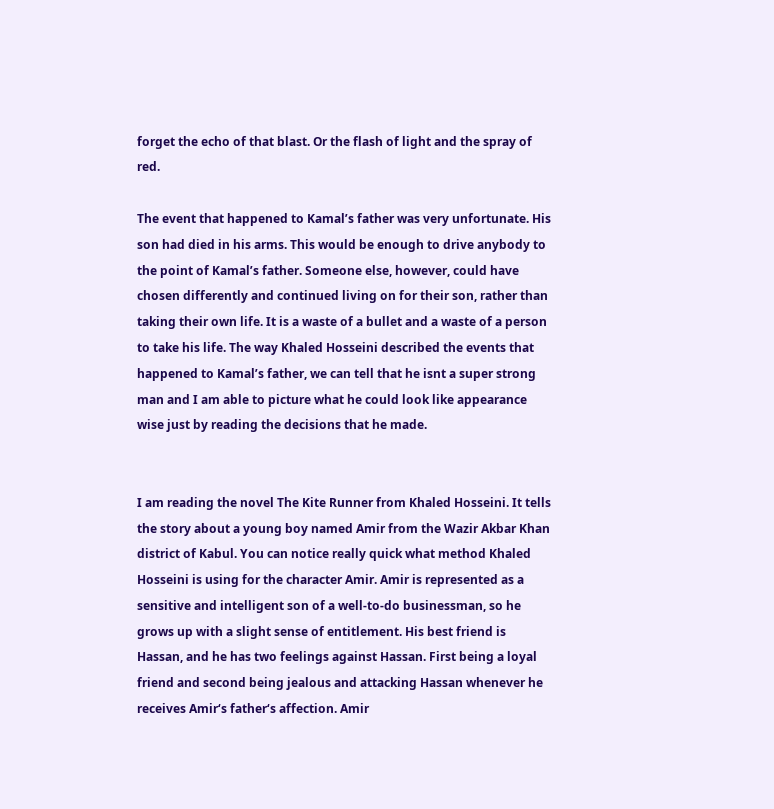forget the echo of that blast. Or the flash of light and the spray of red.

The event that happened to Kamal’s father was very unfortunate. His son had died in his arms. This would be enough to drive anybody to the point of Kamal’s father. Someone else, however, could have chosen differently and continued living on for their son, rather than taking their own life. It is a waste of a bullet and a waste of a person to take his life. The way Khaled Hosseini described the events that happened to Kamal’s father, we can tell that he isnt a super strong man and I am able to picture what he could look like appearance wise just by reading the decisions that he made.


I am reading the novel The Kite Runner from Khaled Hosseini. It tells the story about a young boy named Amir from the Wazir Akbar Khan district of Kabul. You can notice really quick what method Khaled Hosseini is using for the character Amir. Amir is represented as a sensitive and intelligent son of a well-to-do businessman, so he grows up with a slight sense of entitlement. His best friend is Hassan, and he has two feelings against Hassan. First being a loyal friend and second being jealous and attacking Hassan whenever he receives Amir‘s father‘s affection. Amir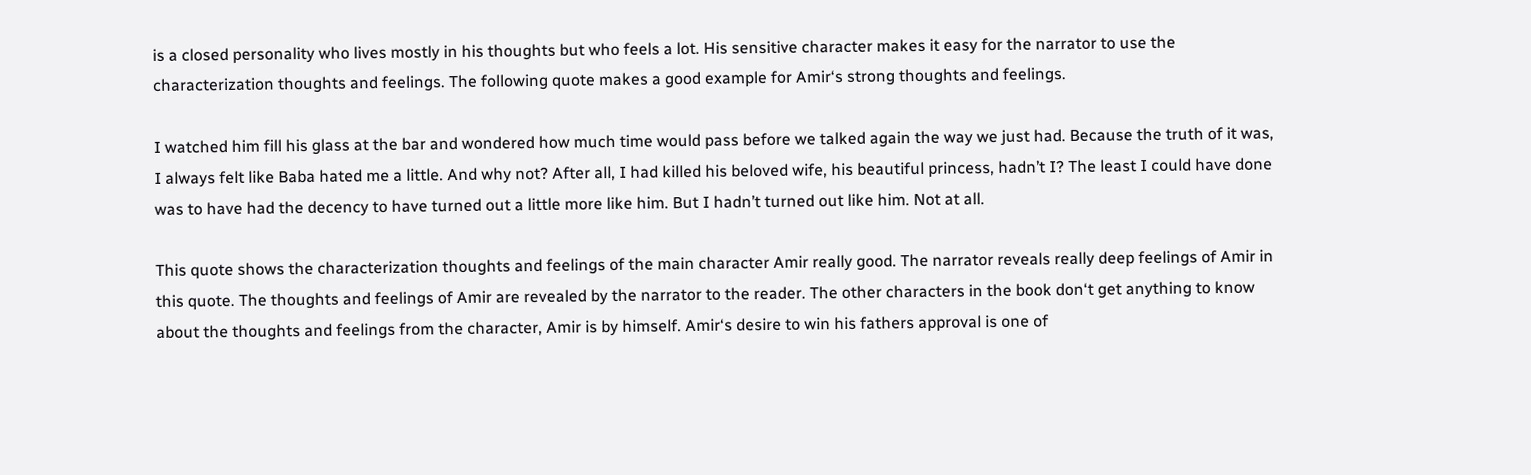is a closed personality who lives mostly in his thoughts but who feels a lot. His sensitive character makes it easy for the narrator to use the characterization thoughts and feelings. The following quote makes a good example for Amir‘s strong thoughts and feelings.

I watched him fill his glass at the bar and wondered how much time would pass before we talked again the way we just had. Because the truth of it was, I always felt like Baba hated me a little. And why not? After all, I had killed his beloved wife, his beautiful princess, hadn’t I? The least I could have done was to have had the decency to have turned out a little more like him. But I hadn’t turned out like him. Not at all.

This quote shows the characterization thoughts and feelings of the main character Amir really good. The narrator reveals really deep feelings of Amir in this quote. The thoughts and feelings of Amir are revealed by the narrator to the reader. The other characters in the book don‘t get anything to know about the thoughts and feelings from the character, Amir is by himself. Amir‘s desire to win his fathers approval is one of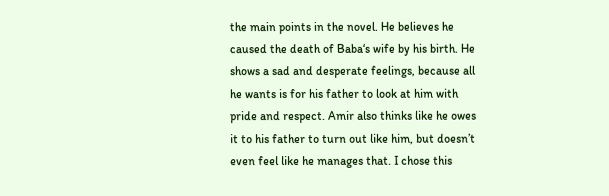the main points in the novel. He believes he caused the death of Baba‘s wife by his birth. He shows a sad and desperate feelings, because all he wants is for his father to look at him with pride and respect. Amir also thinks like he owes it to his father to turn out like him, but doesn’t even feel like he manages that. I chose this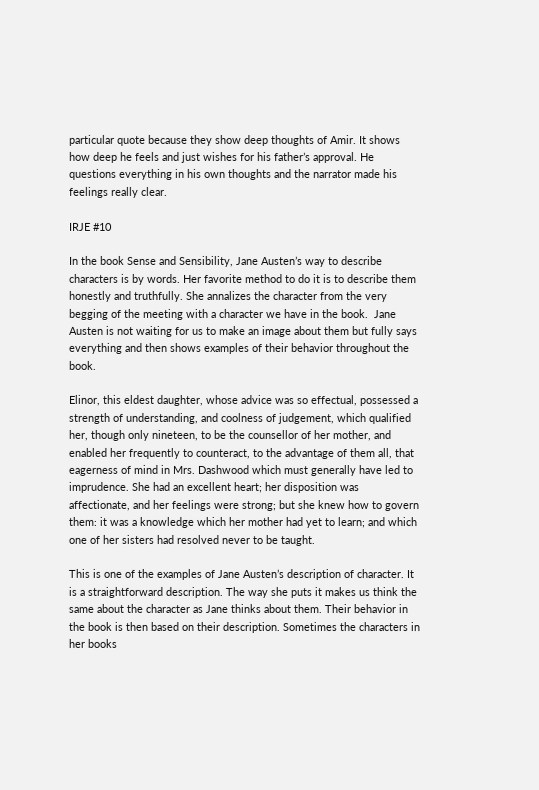particular quote because they show deep thoughts of Amir. It shows how deep he feels and just wishes for his father’s approval. He questions everything in his own thoughts and the narrator made his feelings really clear.

IRJE #10

In the book Sense and Sensibility, Jane Austen’s way to describe characters is by words. Her favorite method to do it is to describe them honestly and truthfully. She annalizes the character from the very begging of the meeting with a character we have in the book.  Jane Austen is not waiting for us to make an image about them but fully says everything and then shows examples of their behavior throughout the book.

Elinor, this eldest daughter, whose advice was so effectual, possessed a strength of understanding, and coolness of judgement, which qualified her, though only nineteen, to be the counsellor of her mother, and enabled her frequently to counteract, to the advantage of them all, that eagerness of mind in Mrs. Dashwood which must generally have led to imprudence. She had an excellent heart; her disposition was affectionate, and her feelings were strong; but she knew how to govern them: it was a knowledge which her mother had yet to learn; and which one of her sisters had resolved never to be taught.

This is one of the examples of Jane Austen’s description of character. It is a straightforward description. The way she puts it makes us think the same about the character as Jane thinks about them. Their behavior in the book is then based on their description. Sometimes the characters in her books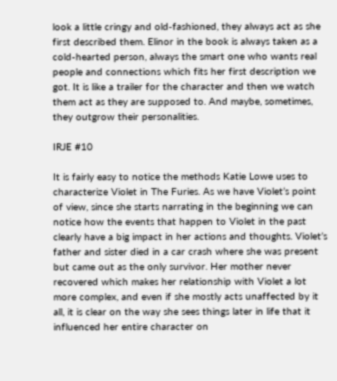look a little cringy and old-fashioned, they always act as she first described them. Elinor in the book is always taken as a cold-hearted person, always the smart one who wants real people and connections which fits her first description we got. It is like a trailer for the character and then we watch them act as they are supposed to. And maybe, sometimes, they outgrow their personalities.

IRJE #10

It is fairly easy to notice the methods Katie Lowe uses to characterize Violet in The Furies. As we have Violet’s point of view, since she starts narrating in the beginning we can notice how the events that happen to Violet in the past clearly have a big impact in her actions and thoughts. Violet’s father and sister died in a car crash where she was present but came out as the only survivor. Her mother never recovered which makes her relationship with Violet a lot more complex, and even if she mostly acts unaffected by it all, it is clear on the way she sees things later in life that it influenced her entire character on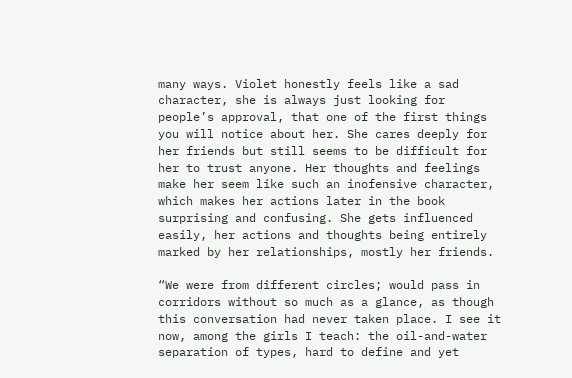many ways. Violet honestly feels like a sad character, she is always just looking for people’s approval, that one of the first things you will notice about her. She cares deeply for her friends but still seems to be difficult for her to trust anyone. Her thoughts and feelings make her seem like such an inofensive character, which makes her actions later in the book surprising and confusing. She gets influenced easily, her actions and thoughts being entirely marked by her relationships, mostly her friends.

“We were from different circles; would pass in corridors without so much as a glance, as though this conversation had never taken place. I see it now, among the girls I teach: the oil-and-water separation of types, hard to define and yet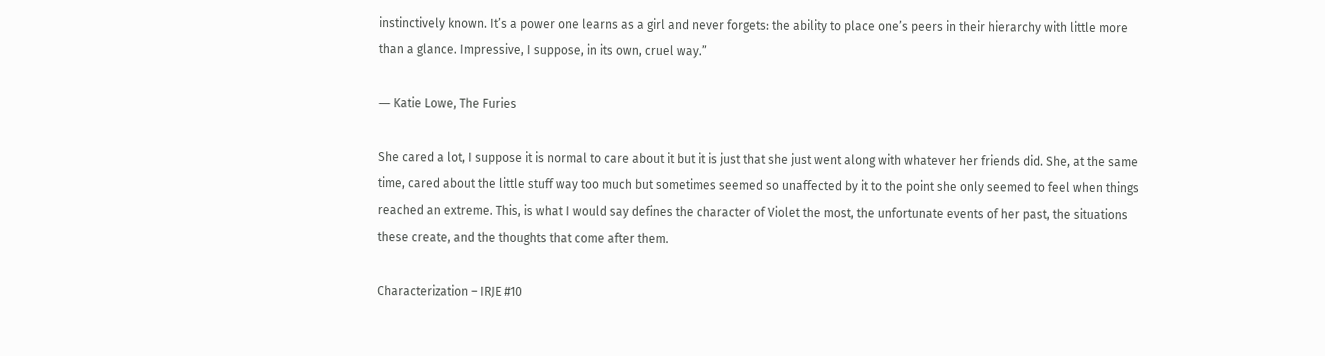instinctively known. It’s a power one learns as a girl and never forgets: the ability to place one’s peers in their hierarchy with little more than a glance. Impressive, I suppose, in its own, cruel way.”

― Katie Lowe, The Furies

She cared a lot, I suppose it is normal to care about it but it is just that she just went along with whatever her friends did. She, at the same time, cared about the little stuff way too much but sometimes seemed so unaffected by it to the point she only seemed to feel when things reached an extreme. This, is what I would say defines the character of Violet the most, the unfortunate events of her past, the situations these create, and the thoughts that come after them.

Characterization – IRJE #10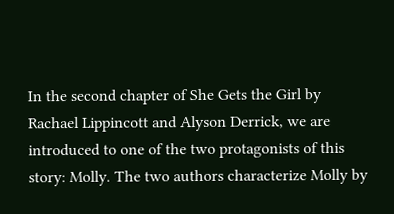In the second chapter of She Gets the Girl by Rachael Lippincott and Alyson Derrick, we are introduced to one of the two protagonists of this story: Molly. The two authors characterize Molly by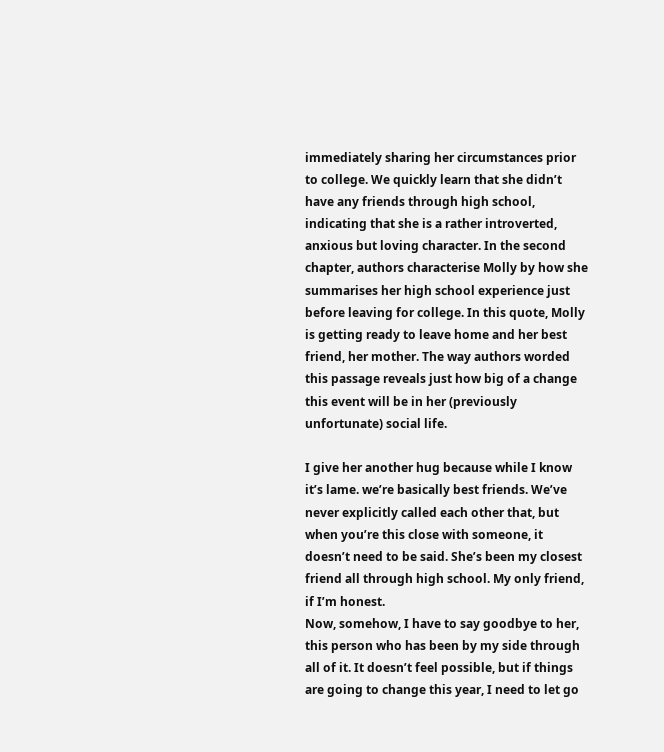immediately sharing her circumstances prior to college. We quickly learn that she didn’t have any friends through high school, indicating that she is a rather introverted, anxious but loving character. In the second chapter, authors characterise Molly by how she summarises her high school experience just before leaving for college. In this quote, Molly is getting ready to leave home and her best friend, her mother. The way authors worded this passage reveals just how big of a change this event will be in her (previously unfortunate) social life.

I give her another hug because while I know it’s lame. we’re basically best friends. We’ve never explicitly called each other that, but when you’re this close with someone, it doesn’t need to be said. She’s been my closest friend all through high school. My only friend, if I’m honest.
Now, somehow, I have to say goodbye to her, this person who has been by my side through all of it. It doesn’t feel possible, but if things are going to change this year, I need to let go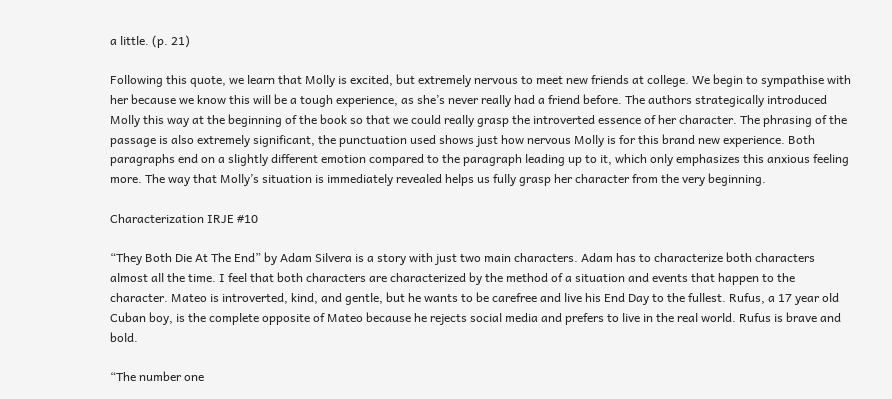a little. (p. 21)

Following this quote, we learn that Molly is excited, but extremely nervous to meet new friends at college. We begin to sympathise with her because we know this will be a tough experience, as she’s never really had a friend before. The authors strategically introduced Molly this way at the beginning of the book so that we could really grasp the introverted essence of her character. The phrasing of the passage is also extremely significant, the punctuation used shows just how nervous Molly is for this brand new experience. Both paragraphs end on a slightly different emotion compared to the paragraph leading up to it, which only emphasizes this anxious feeling more. The way that Molly’s situation is immediately revealed helps us fully grasp her character from the very beginning.

Characterization IRJE #10

“They Both Die At The End” by Adam Silvera is a story with just two main characters. Adam has to characterize both characters almost all the time. I feel that both characters are characterized by the method of a situation and events that happen to the character. Mateo is introverted, kind, and gentle, but he wants to be carefree and live his End Day to the fullest. Rufus, a 17 year old Cuban boy, is the complete opposite of Mateo because he rejects social media and prefers to live in the real world. Rufus is brave and bold.

“The number one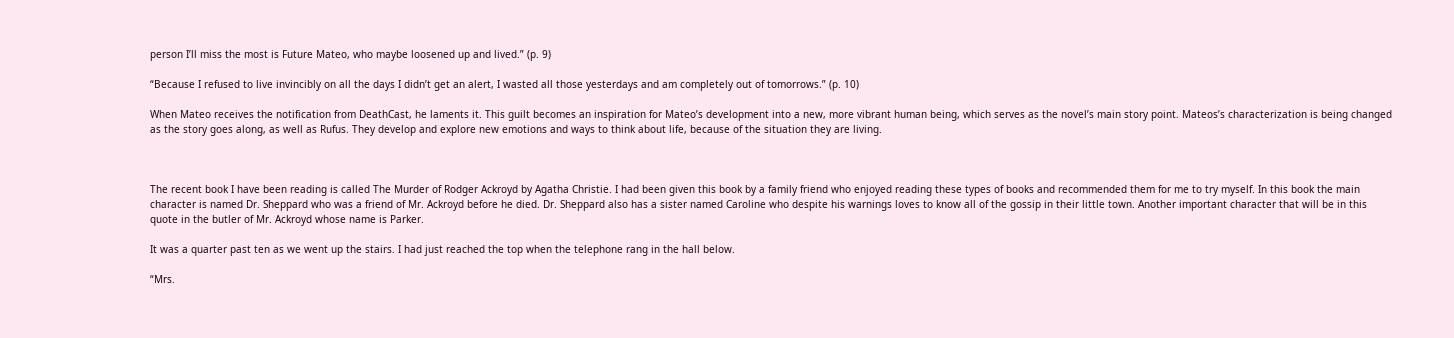person I’ll miss the most is Future Mateo, who maybe loosened up and lived.” (p. 9)

“Because I refused to live invincibly on all the days I didn’t get an alert, I wasted all those yesterdays and am completely out of tomorrows.” (p. 10)

When Mateo receives the notification from DeathCast, he laments it. This guilt becomes an inspiration for Mateo’s development into a new, more vibrant human being, which serves as the novel’s main story point. Mateos’s characterization is being changed as the story goes along, as well as Rufus. They develop and explore new emotions and ways to think about life, because of the situation they are living.



The recent book I have been reading is called The Murder of Rodger Ackroyd by Agatha Christie. I had been given this book by a family friend who enjoyed reading these types of books and recommended them for me to try myself. In this book the main character is named Dr. Sheppard who was a friend of Mr. Ackroyd before he died. Dr. Sheppard also has a sister named Caroline who despite his warnings loves to know all of the gossip in their little town. Another important character that will be in this quote in the butler of Mr. Ackroyd whose name is Parker.

It was a quarter past ten as we went up the stairs. I had just reached the top when the telephone rang in the hall below.

“Mrs.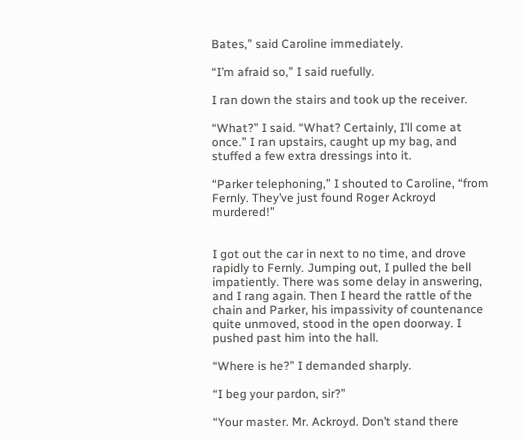Bates,” said Caroline immediately.

“I’m afraid so,” I said ruefully.

I ran down the stairs and took up the receiver.

“What?” I said. “What? Certainly, I’ll come at once.” I ran upstairs, caught up my bag, and stuffed a few extra dressings into it.

“Parker telephoning,” I shouted to Caroline, “from Fernly. They’ve just found Roger Ackroyd murdered!”


I got out the car in next to no time, and drove rapidly to Fernly. Jumping out, I pulled the bell impatiently. There was some delay in answering, and I rang again. Then I heard the rattle of the chain and Parker, his impassivity of countenance quite unmoved, stood in the open doorway. I pushed past him into the hall.

“Where is he?” I demanded sharply.

“I beg your pardon, sir?”

“Your master. Mr. Ackroyd. Don’t stand there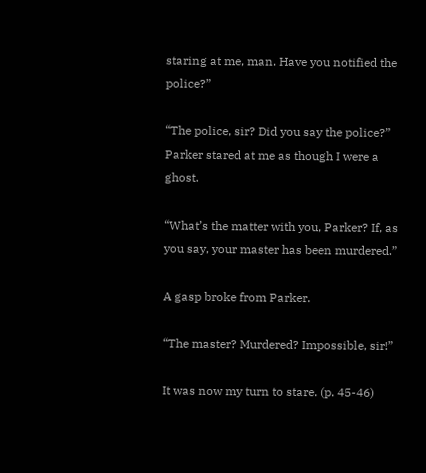staring at me, man. Have you notified the police?”

“The police, sir? Did you say the police?” Parker stared at me as though I were a ghost.

“What’s the matter with you, Parker? If, as you say, your master has been murdered.”

A gasp broke from Parker.

“The master? Murdered? Impossible, sir!”

It was now my turn to stare. (p. 45-46)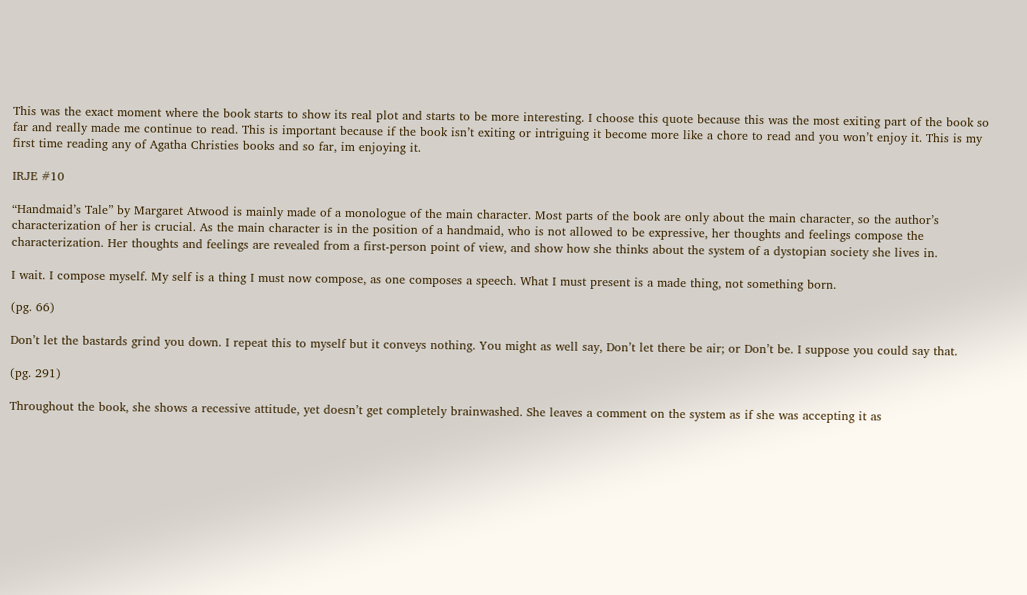This was the exact moment where the book starts to show its real plot and starts to be more interesting. I choose this quote because this was the most exiting part of the book so far and really made me continue to read. This is important because if the book isn’t exiting or intriguing it become more like a chore to read and you won’t enjoy it. This is my first time reading any of Agatha Christies books and so far, im enjoying it.

IRJE #10

“Handmaid’s Tale” by Margaret Atwood is mainly made of a monologue of the main character. Most parts of the book are only about the main character, so the author’s characterization of her is crucial. As the main character is in the position of a handmaid, who is not allowed to be expressive, her thoughts and feelings compose the characterization. Her thoughts and feelings are revealed from a first-person point of view, and show how she thinks about the system of a dystopian society she lives in.

I wait. I compose myself. My self is a thing I must now compose, as one composes a speech. What I must present is a made thing, not something born.

(pg. 66)

Don’t let the bastards grind you down. I repeat this to myself but it conveys nothing. You might as well say, Don’t let there be air; or Don’t be. I suppose you could say that.

(pg. 291)

Throughout the book, she shows a recessive attitude, yet doesn’t get completely brainwashed. She leaves a comment on the system as if she was accepting it as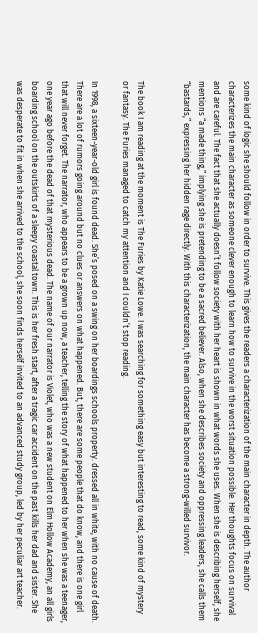some kind of logic she should follow in order to survive. This gives the readers a characterization of the main character in depth. The author characterizes the main character as someone clever enough to learn how to survive in the worst situation possible. Her thoughts focus on survival and are careful. The fact that she actually doesn’t follow society with her heart is shown in what words she uses. When she is describing herself, she mentions “a made thing,” implying she is pretending to be a sacred believer. Also, when she describes society and oppressing leaders, she calls them “bastards,” expressing her hidden rage directly. With this characterization, the main character has become a strong-willed survivor.


The book I am reading at the moment is The Furies by Katie Lowe. I was searching for something easy but interesting to read, some kind of mystery or fantasy. The Furies managed to catch my attention and I couldn’t stop reading.

In 1998, a sixteen-year-old girl is found dead. She’s posed on a swing on her boardings schools property. dressed all in white, with no cause of death. There are a lot of rumors going around but no clues or answers on what happened. But, there are some people that do know, and there is one girl that will never forget. The narrator, who appears to be a grown up now, a teacher, telling the story of what happened to her when she was a teenager, one year ago before the dead of that mysterious dead. The name of our narrator is Violet, who was a new student on Elm Hollow Academy, an all girls boarding school on the outskirts of a sleepy coastal town. This is her fresh start, after a tragic car accident on the past kills her dad and sister. She was desperate to fit in when she arrived to the school, she soon finds herself invited to an advanced study group, led by her peculiar art teacher.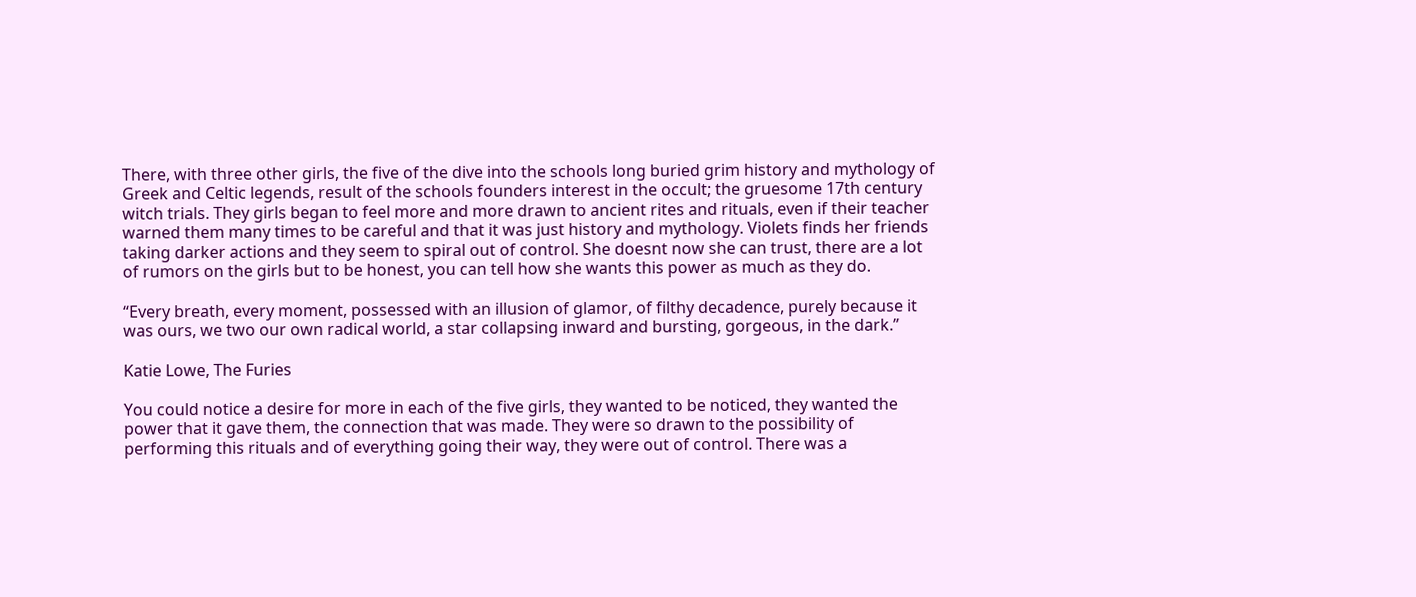There, with three other girls, the five of the dive into the schools long buried grim history and mythology of Greek and Celtic legends, result of the schools founders interest in the occult; the gruesome 17th century witch trials. They girls began to feel more and more drawn to ancient rites and rituals, even if their teacher warned them many times to be careful and that it was just history and mythology. Violets finds her friends taking darker actions and they seem to spiral out of control. She doesnt now she can trust, there are a lot of rumors on the girls but to be honest, you can tell how she wants this power as much as they do.

“Every breath, every moment, possessed with an illusion of glamor, of filthy decadence, purely because it was ours, we two our own radical world, a star collapsing inward and bursting, gorgeous, in the dark.”

Katie Lowe, The Furies

You could notice a desire for more in each of the five girls, they wanted to be noticed, they wanted the power that it gave them, the connection that was made. They were so drawn to the possibility of performing this rituals and of everything going their way, they were out of control. There was a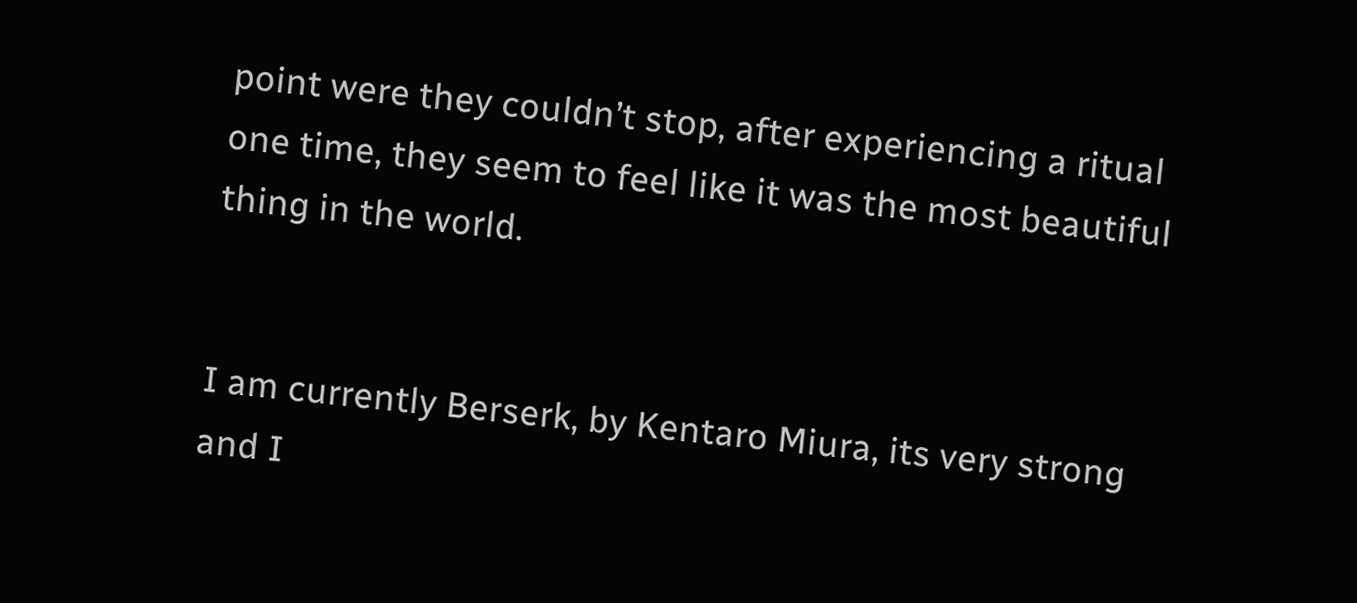point were they couldn’t stop, after experiencing a ritual one time, they seem to feel like it was the most beautiful thing in the world.


I am currently Berserk, by Kentaro Miura, its very strong and I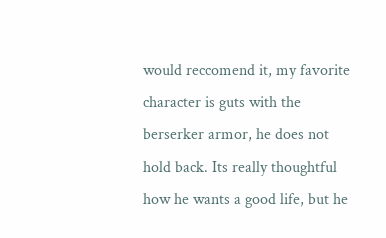would reccomend it, my favorite character is guts with the berserker armor, he does not hold back. Its really thoughtful how he wants a good life, but he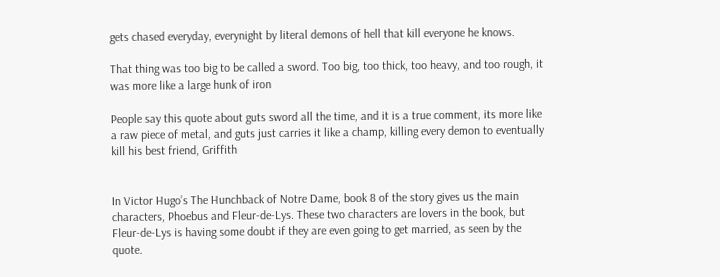gets chased everyday, everynight by literal demons of hell that kill everyone he knows.

That thing was too big to be called a sword. Too big, too thick, too heavy, and too rough, it was more like a large hunk of iron

People say this quote about guts sword all the time, and it is a true comment, its more like a raw piece of metal, and guts just carries it like a champ, killing every demon to eventually kill his best friend, Griffith


In Victor Hugo’s The Hunchback of Notre Dame, book 8 of the story gives us the main characters, Phoebus and Fleur-de-Lys. These two characters are lovers in the book, but Fleur-de-Lys is having some doubt if they are even going to get married, as seen by the quote.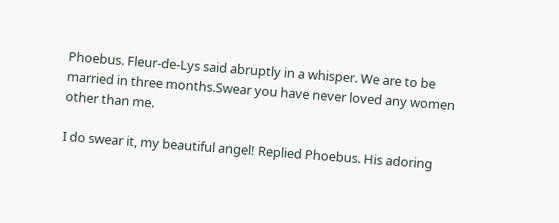Phoebus. Fleur-de-Lys said abruptly in a whisper. We are to be married in three months.Swear you have never loved any women other than me.

I do swear it, my beautiful angel! Replied Phoebus. His adoring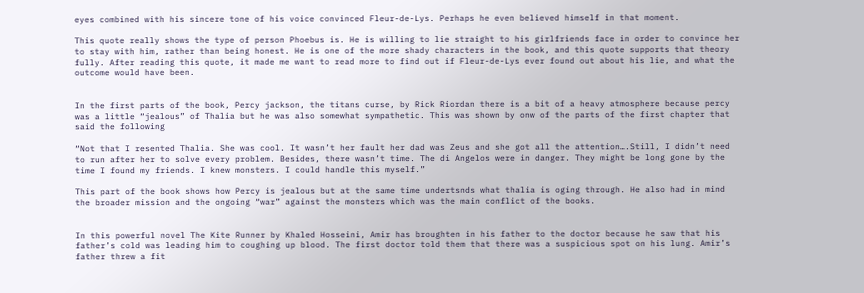eyes combined with his sincere tone of his voice convinced Fleur-de-Lys. Perhaps he even believed himself in that moment.

This quote really shows the type of person Phoebus is. He is willing to lie straight to his girlfriends face in order to convince her to stay with him, rather than being honest. He is one of the more shady characters in the book, and this quote supports that theory fully. After reading this quote, it made me want to read more to find out if Fleur-de-Lys ever found out about his lie, and what the outcome would have been.


In the first parts of the book, Percy jackson, the titans curse, by Rick Riordan there is a bit of a heavy atmosphere because percy was a little “jealous” of Thalia but he was also somewhat sympathetic. This was shown by onw of the parts of the first chapter that said the following

“Not that I resented Thalia. She was cool. It wasn’t her fault her dad was Zeus and she got all the attention….Still, I didn’t need to run after her to solve every problem. Besides, there wasn’t time. The di Angelos were in danger. They might be long gone by the time I found my friends. I knew monsters. I could handle this myself.”

This part of the book shows how Percy is jealous but at the same time undertsnds what thalia is oging through. He also had in mind the broader mission and the ongoing “war” against the monsters which was the main conflict of the books.


In this powerful novel The Kite Runner by Khaled Hosseini, Amir has broughten in his father to the doctor because he saw that his father’s cold was leading him to coughing up blood. The first doctor told them that there was a suspicious spot on his lung. Amir’s father threw a fit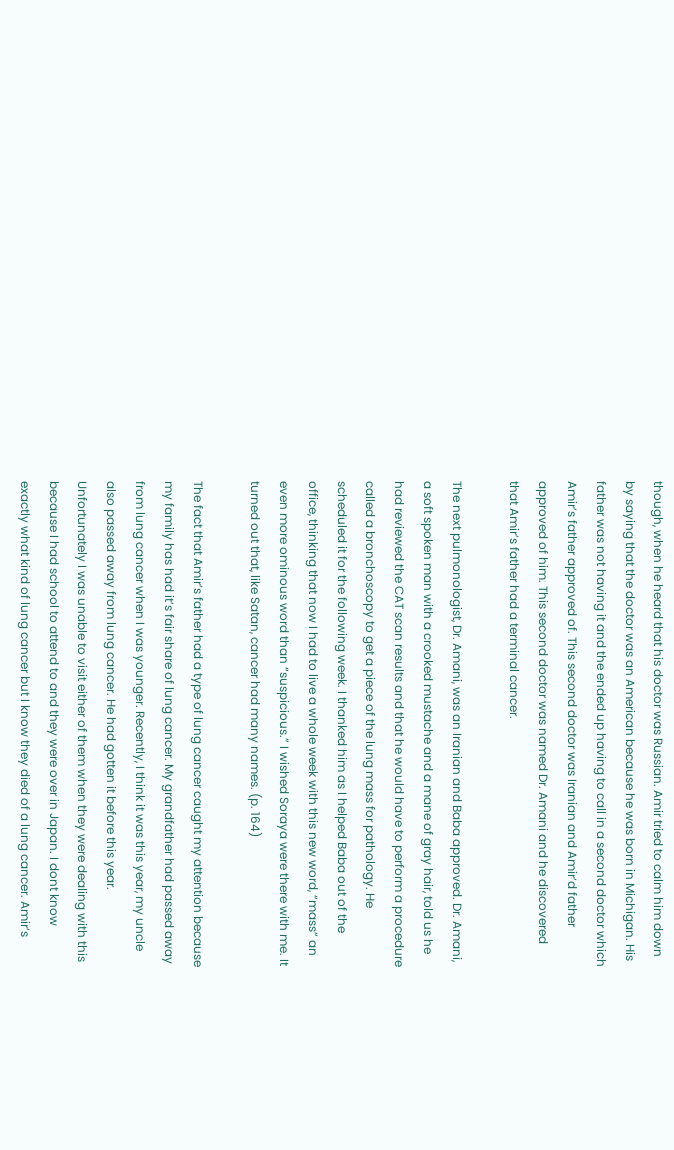though, when he heard that his doctor was Russian. Amir tried to calm him down by saying that the doctor was an American because he was born in Michigan. His father was not having it and the ended up having to call in a second doctor which Amir’s father approved of. This second doctor was Iranian and Amir’d father approved of him. This second doctor was named Dr. Amani and he discovered that Amir’s father had a terminal cancer.

The next pulmonologist, Dr. Amani, was an Iranian and Baba approved. Dr. Amani, a soft spoken man with a crooked mustache and a mane of gray hair, told us he had reviewed the CAT scan results and that he would have to perform a procedure called a bronchoscopy to get a piece of the lung mass for pathology. He scheduled it for the following week. I thanked him as I helped Baba out of the office, thinking that now I had to live a whole week with this new word, “mass” an even more ominous word than “suspicious.” I wished Soraya were there with me. It turned out that, like Satan, cancer had many names. (p. 164)

The fact that Amir’s father had a type of lung cancer caught my attention because my family has had it’s fair share of lung cancer. My grandfather had passed away from lung cancer when I was younger. Recently, I think it was this year, my uncle also passed away from lung cancer. He had gotten it before this year. Unfortunately I was unable to visit either of them when they were dealing with this because I had school to attend to and they were over in Japan. I dont know exactly what kind of lung cancer but I know they died of a lung cancer. Amir’s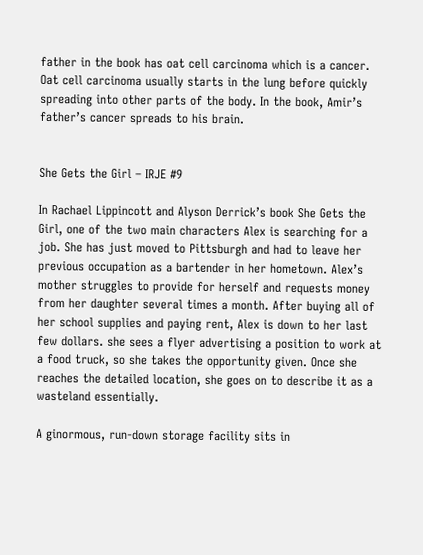father in the book has oat cell carcinoma which is a cancer. Oat cell carcinoma usually starts in the lung before quickly spreading into other parts of the body. In the book, Amir’s father’s cancer spreads to his brain.


She Gets the Girl – IRJE #9

In Rachael Lippincott and Alyson Derrick’s book She Gets the Girl, one of the two main characters Alex is searching for a job. She has just moved to Pittsburgh and had to leave her previous occupation as a bartender in her hometown. Alex’s mother struggles to provide for herself and requests money from her daughter several times a month. After buying all of her school supplies and paying rent, Alex is down to her last few dollars. she sees a flyer advertising a position to work at a food truck, so she takes the opportunity given. Once she reaches the detailed location, she goes on to describe it as a wasteland essentially.

A ginormous, run-down storage facility sits in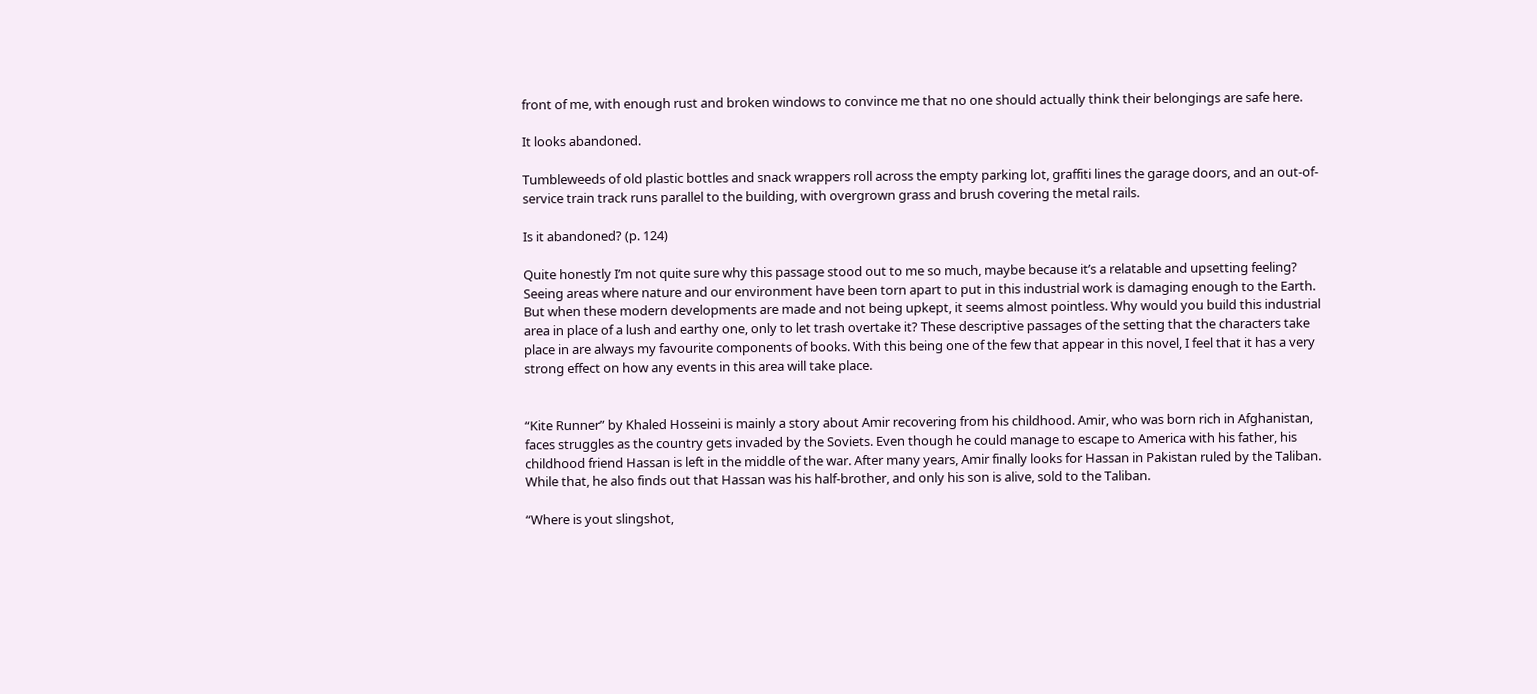front of me, with enough rust and broken windows to convince me that no one should actually think their belongings are safe here.

It looks abandoned.

Tumbleweeds of old plastic bottles and snack wrappers roll across the empty parking lot, graffiti lines the garage doors, and an out-of-service train track runs parallel to the building, with overgrown grass and brush covering the metal rails.

Is it abandoned? (p. 124)

Quite honestly I’m not quite sure why this passage stood out to me so much, maybe because it’s a relatable and upsetting feeling? Seeing areas where nature and our environment have been torn apart to put in this industrial work is damaging enough to the Earth. But when these modern developments are made and not being upkept, it seems almost pointless. Why would you build this industrial area in place of a lush and earthy one, only to let trash overtake it? These descriptive passages of the setting that the characters take place in are always my favourite components of books. With this being one of the few that appear in this novel, I feel that it has a very strong effect on how any events in this area will take place.


“Kite Runner” by Khaled Hosseini is mainly a story about Amir recovering from his childhood. Amir, who was born rich in Afghanistan, faces struggles as the country gets invaded by the Soviets. Even though he could manage to escape to America with his father, his childhood friend Hassan is left in the middle of the war. After many years, Amir finally looks for Hassan in Pakistan ruled by the Taliban. While that, he also finds out that Hassan was his half-brother, and only his son is alive, sold to the Taliban.

“Where is yout slingshot,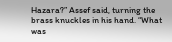Hazara?” Assef said, turning the brass knuckles in his hand. “What was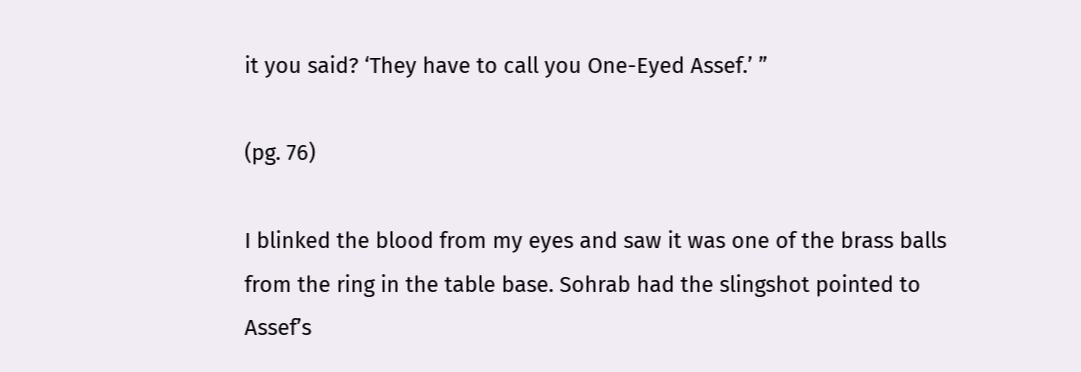it you said? ‘They have to call you One-Eyed Assef.’ ”

(pg. 76)

I blinked the blood from my eyes and saw it was one of the brass balls from the ring in the table base. Sohrab had the slingshot pointed to Assef’s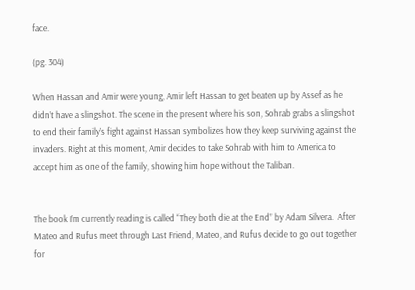face.

(pg. 304)

When Hassan and Amir were young, Amir left Hassan to get beaten up by Assef as he didn’t have a slingshot. The scene in the present where his son, Sohrab grabs a slingshot to end their family’s fight against Hassan symbolizes how they keep surviving against the invaders. Right at this moment, Amir decides to take Sohrab with him to America to accept him as one of the family, showing him hope without the Taliban.


The book I’m currently reading is called “They both die at the End” by Adam Silvera.  After Mateo and Rufus meet through Last Friend, Mateo, and Rufus decide to go out together for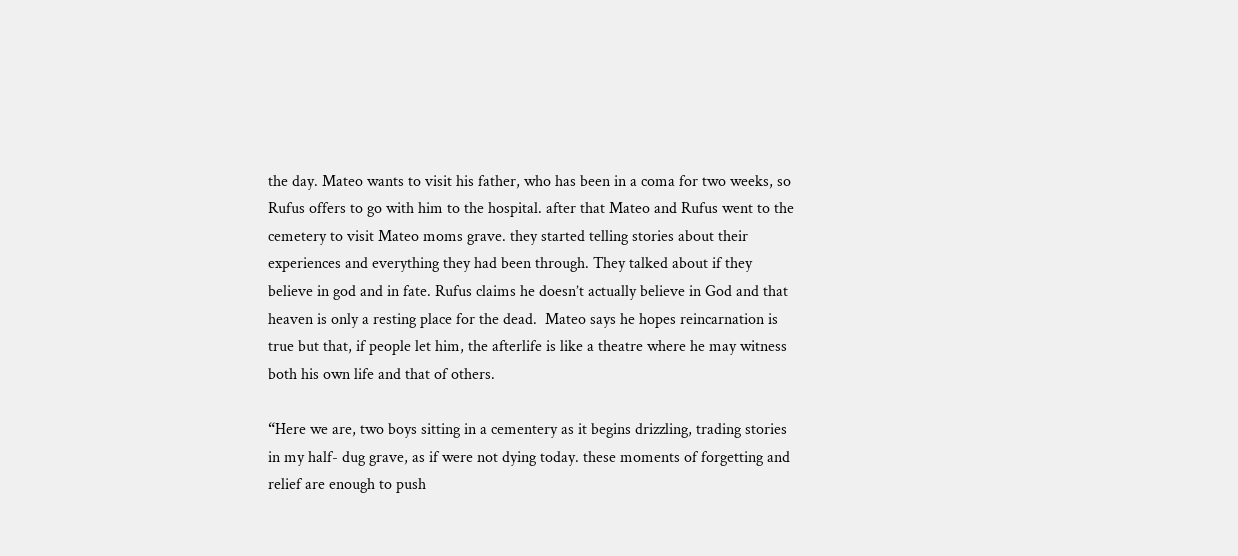the day. Mateo wants to visit his father, who has been in a coma for two weeks, so Rufus offers to go with him to the hospital. after that Mateo and Rufus went to the cemetery to visit Mateo moms grave. they started telling stories about their experiences and everything they had been through. They talked about if they believe in god and in fate. Rufus claims he doesn’t actually believe in God and that heaven is only a resting place for the dead.  Mateo says he hopes reincarnation is true but that, if people let him, the afterlife is like a theatre where he may witness both his own life and that of others.

“Here we are, two boys sitting in a cementery as it begins drizzling, trading stories in my half- dug grave, as if were not dying today. these moments of forgetting and relief are enough to push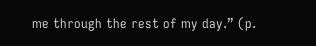me through the rest of my day.” (p.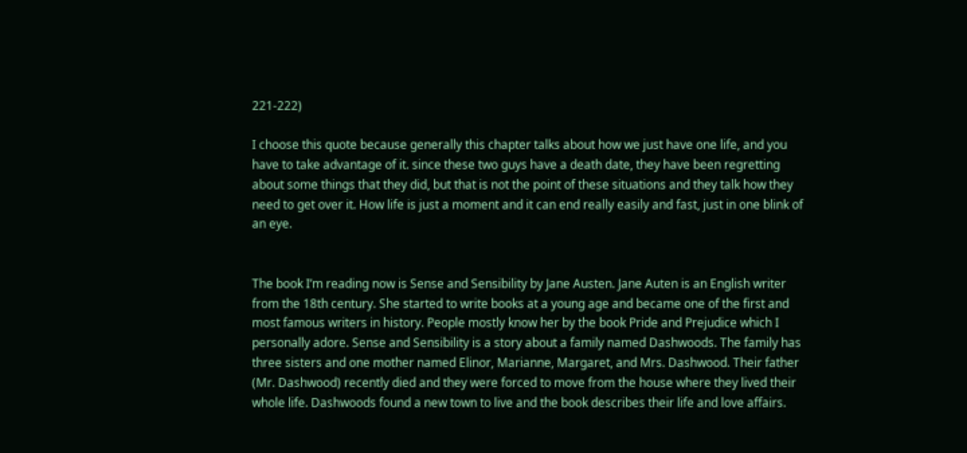221-222)

I choose this quote because generally this chapter talks about how we just have one life, and you have to take advantage of it. since these two guys have a death date, they have been regretting about some things that they did, but that is not the point of these situations and they talk how they need to get over it. How life is just a moment and it can end really easily and fast, just in one blink of an eye.


The book I’m reading now is Sense and Sensibility by Jane Austen. Jane Auten is an English writer from the 18th century. She started to write books at a young age and became one of the first and most famous writers in history. People mostly know her by the book Pride and Prejudice which I personally adore. Sense and Sensibility is a story about a family named Dashwoods. The family has three sisters and one mother named Elinor, Marianne, Margaret, and Mrs. Dashwood. Their father (Mr. Dashwood) recently died and they were forced to move from the house where they lived their whole life. Dashwoods found a new town to live and the book describes their life and love affairs.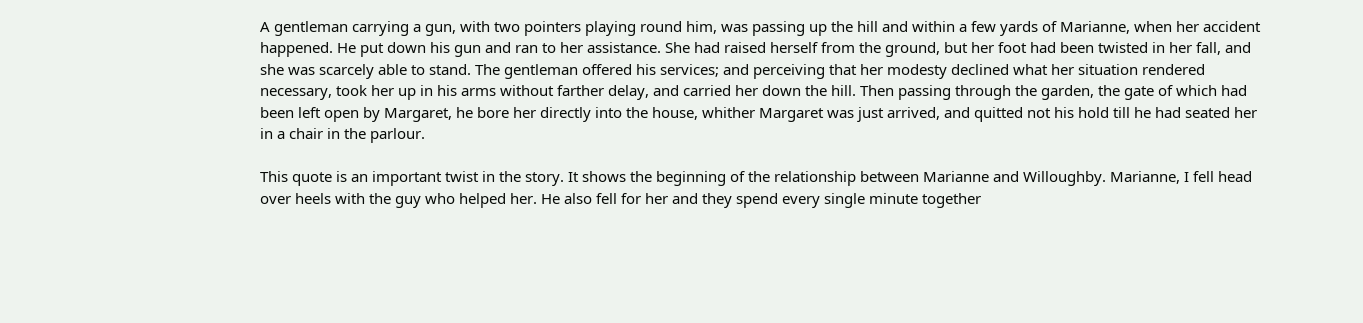A gentleman carrying a gun, with two pointers playing round him, was passing up the hill and within a few yards of Marianne, when her accident happened. He put down his gun and ran to her assistance. She had raised herself from the ground, but her foot had been twisted in her fall, and she was scarcely able to stand. The gentleman offered his services; and perceiving that her modesty declined what her situation rendered necessary, took her up in his arms without farther delay, and carried her down the hill. Then passing through the garden, the gate of which had been left open by Margaret, he bore her directly into the house, whither Margaret was just arrived, and quitted not his hold till he had seated her in a chair in the parlour.

This quote is an important twist in the story. It shows the beginning of the relationship between Marianne and Willoughby. Marianne, I fell head over heels with the guy who helped her. He also fell for her and they spend every single minute together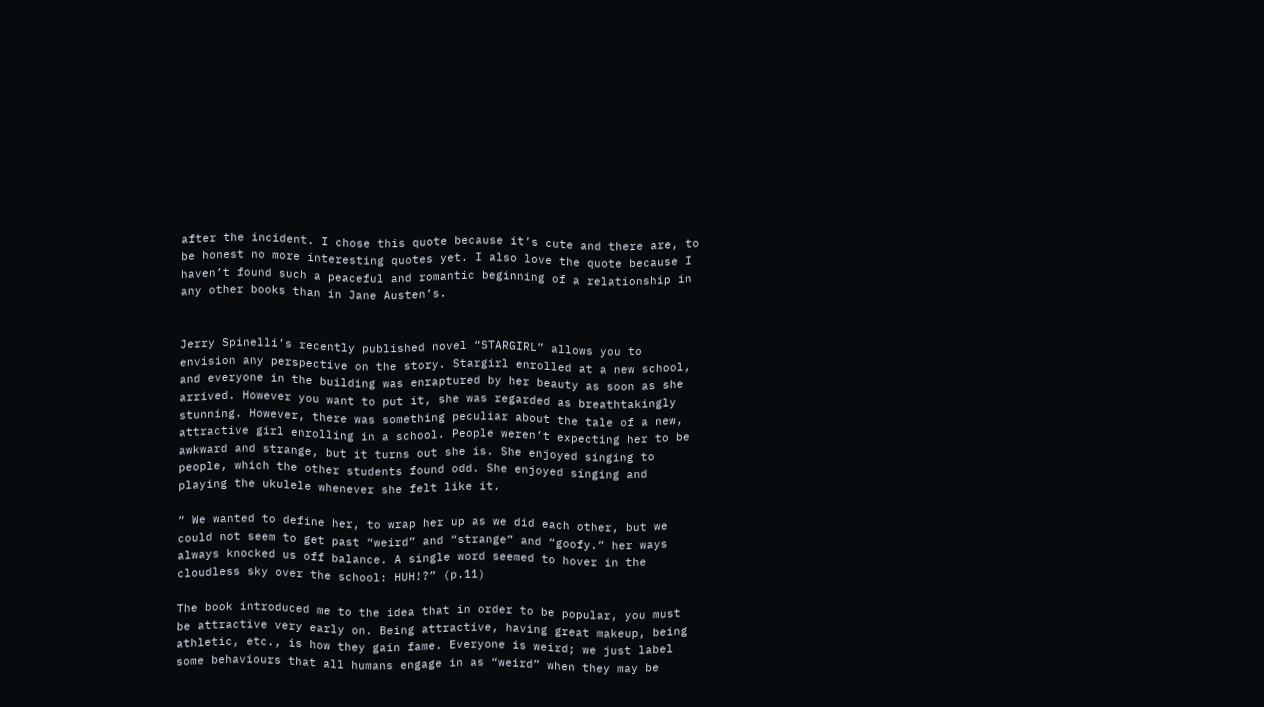after the incident. I chose this quote because it’s cute and there are, to be honest no more interesting quotes yet. I also love the quote because I haven’t found such a peaceful and romantic beginning of a relationship in any other books than in Jane Austen’s.


Jerry Spinelli’s recently published novel “STARGIRL” allows you to envision any perspective on the story. Stargirl enrolled at a new school, and everyone in the building was enraptured by her beauty as soon as she arrived. However you want to put it, she was regarded as breathtakingly stunning. However, there was something peculiar about the tale of a new, attractive girl enrolling in a school. People weren’t expecting her to be awkward and strange, but it turns out she is. She enjoyed singing to people, which the other students found odd. She enjoyed singing and playing the ukulele whenever she felt like it.

” We wanted to define her, to wrap her up as we did each other, but we could not seem to get past “weird” and “strange” and “goofy.” her ways always knocked us off balance. A single word seemed to hover in the cloudless sky over the school: HUH!?” (p.11)

The book introduced me to the idea that in order to be popular, you must be attractive very early on. Being attractive, having great makeup, being athletic, etc., is how they gain fame. Everyone is weird; we just label some behaviours that all humans engage in as “weird” when they may be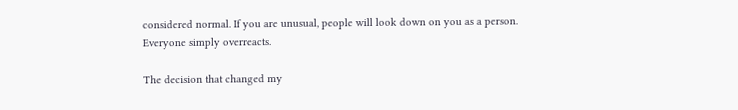considered normal. If you are unusual, people will look down on you as a person. Everyone simply overreacts.

The decision that changed my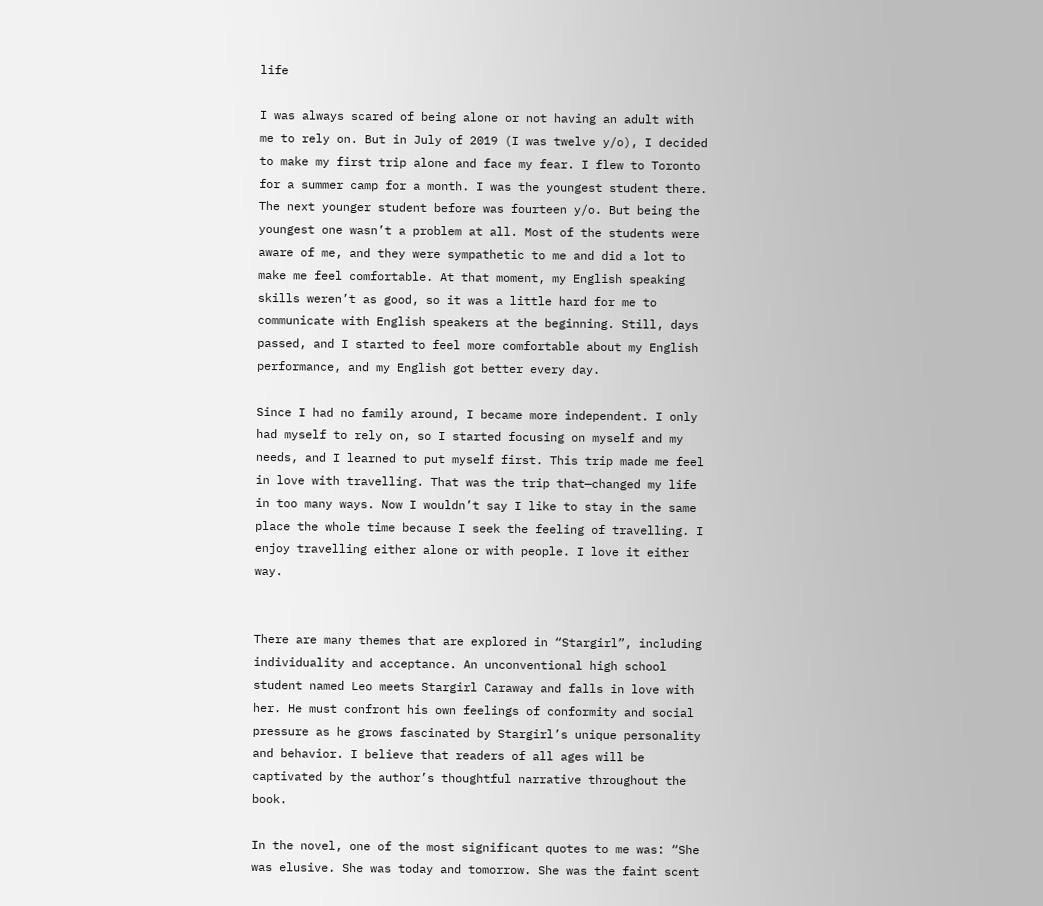life

I was always scared of being alone or not having an adult with me to rely on. But in July of 2019 (I was twelve y/o), I decided to make my first trip alone and face my fear. I flew to Toronto for a summer camp for a month. I was the youngest student there. The next younger student before was fourteen y/o. But being the youngest one wasn’t a problem at all. Most of the students were aware of me, and they were sympathetic to me and did a lot to make me feel comfortable. At that moment, my English speaking skills weren’t as good, so it was a little hard for me to communicate with English speakers at the beginning. Still, days passed, and I started to feel more comfortable about my English performance, and my English got better every day.

Since I had no family around, I became more independent. I only had myself to rely on, so I started focusing on myself and my needs, and I learned to put myself first. This trip made me feel in love with travelling. That was the trip that—changed my life in too many ways. Now I wouldn’t say I like to stay in the same place the whole time because I seek the feeling of travelling. I enjoy travelling either alone or with people. I love it either way.


There are many themes that are explored in “Stargirl”, including individuality and acceptance. An unconventional high school student named Leo meets Stargirl Caraway and falls in love with her. He must confront his own feelings of conformity and social pressure as he grows fascinated by Stargirl’s unique personality and behavior. I believe that readers of all ages will be captivated by the author’s thoughtful narrative throughout the book.

In the novel, one of the most significant quotes to me was: “She was elusive. She was today and tomorrow. She was the faint scent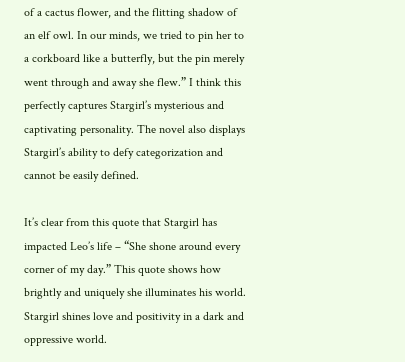of a cactus flower, and the flitting shadow of an elf owl. In our minds, we tried to pin her to a corkboard like a butterfly, but the pin merely went through and away she flew.” I think this perfectly captures Stargirl’s mysterious and captivating personality. The novel also displays Stargirl’s ability to defy categorization and cannot be easily defined.

It’s clear from this quote that Stargirl has impacted Leo’s life – “She shone around every corner of my day.” This quote shows how brightly and uniquely she illuminates his world. Stargirl shines love and positivity in a dark and oppressive world.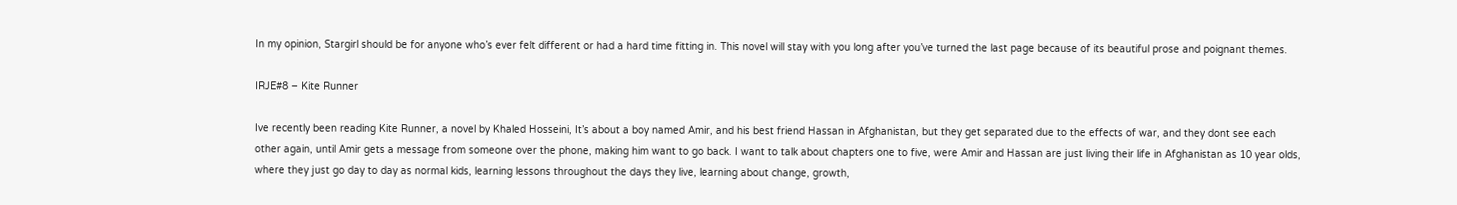In my opinion, Stargirl should be for anyone who’s ever felt different or had a hard time fitting in. This novel will stay with you long after you’ve turned the last page because of its beautiful prose and poignant themes.

IRJE#8 – Kite Runner

Ive recently been reading Kite Runner, a novel by Khaled Hosseini, It’s about a boy named Amir, and his best friend Hassan in Afghanistan, but they get separated due to the effects of war, and they dont see each other again, until Amir gets a message from someone over the phone, making him want to go back. I want to talk about chapters one to five, were Amir and Hassan are just living their life in Afghanistan as 10 year olds, where they just go day to day as normal kids, learning lessons throughout the days they live, learning about change, growth,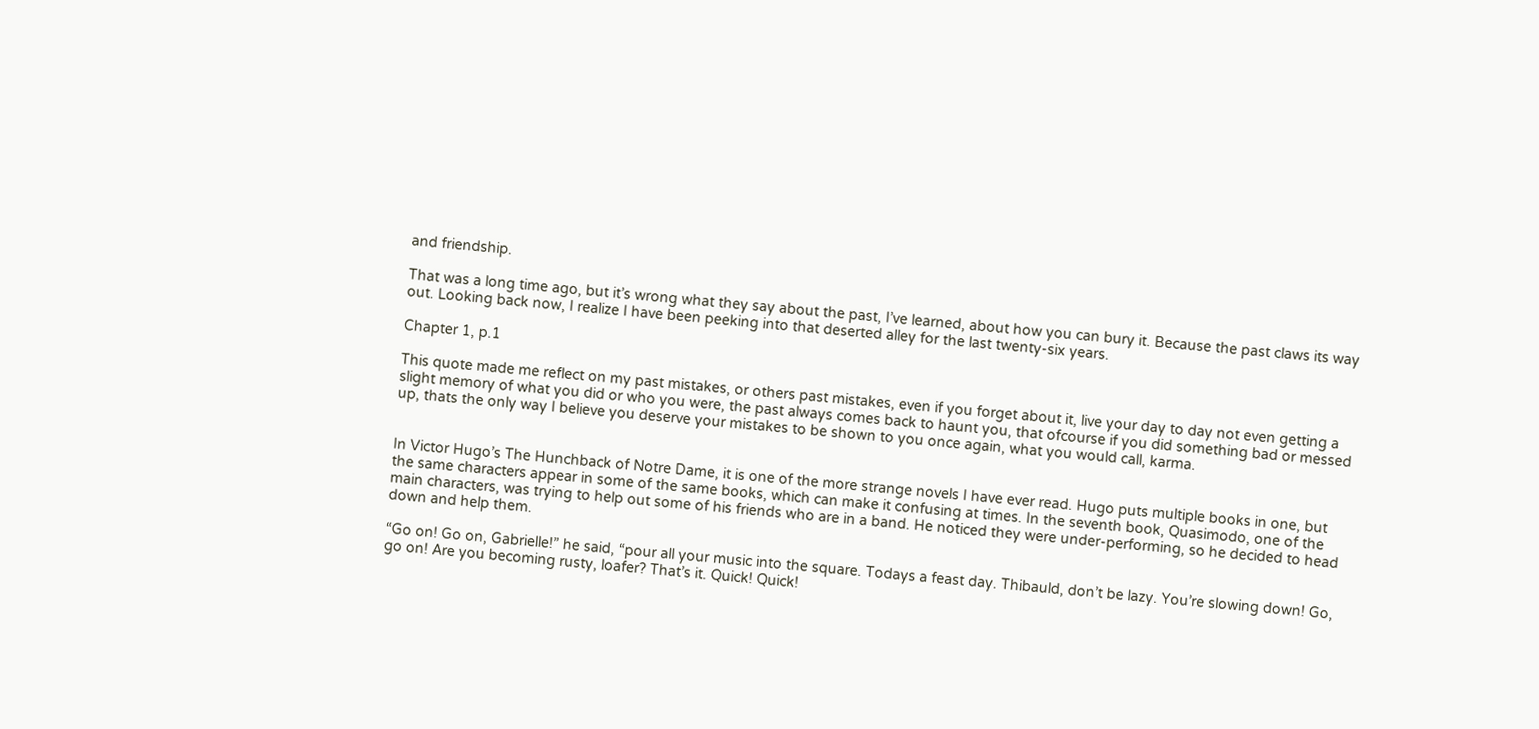and friendship.

That was a long time ago, but it’s wrong what they say about the past, I’ve learned, about how you can bury it. Because the past claws its way out. Looking back now, I realize I have been peeking into that deserted alley for the last twenty-six years.

Chapter 1, p.1

This quote made me reflect on my past mistakes, or others past mistakes, even if you forget about it, live your day to day not even getting a slight memory of what you did or who you were, the past always comes back to haunt you, that ofcourse if you did something bad or messed up, thats the only way I believe you deserve your mistakes to be shown to you once again, what you would call, karma.


In Victor Hugo’s The Hunchback of Notre Dame, it is one of the more strange novels I have ever read. Hugo puts multiple books in one, but the same characters appear in some of the same books, which can make it confusing at times. In the seventh book, Quasimodo, one of the main characters, was trying to help out some of his friends who are in a band. He noticed they were under-performing, so he decided to head down and help them.

“Go on! Go on, Gabrielle!” he said, “pour all your music into the square. Todays a feast day. Thibauld, don’t be lazy. You’re slowing down! Go, go on! Are you becoming rusty, loafer? That’s it. Quick! Quick!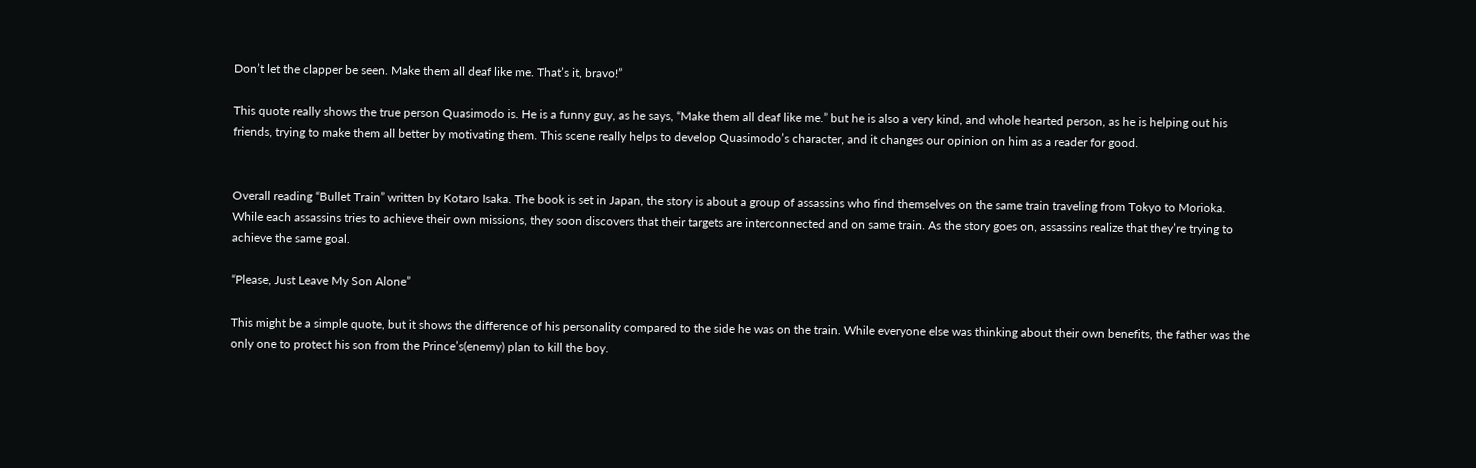Don’t let the clapper be seen. Make them all deaf like me. That’s it, bravo!”

This quote really shows the true person Quasimodo is. He is a funny guy, as he says, “Make them all deaf like me.” but he is also a very kind, and whole hearted person, as he is helping out his friends, trying to make them all better by motivating them. This scene really helps to develop Quasimodo’s character, and it changes our opinion on him as a reader for good.


Overall reading “Bullet Train” written by Kotaro Isaka. The book is set in Japan, the story is about a group of assassins who find themselves on the same train traveling from Tokyo to Morioka. While each assassins tries to achieve their own missions, they soon discovers that their targets are interconnected and on same train. As the story goes on, assassins realize that they’re trying to achieve the same goal.

“Please, Just Leave My Son Alone”

This might be a simple quote, but it shows the difference of his personality compared to the side he was on the train. While everyone else was thinking about their own benefits, the father was the only one to protect his son from the Prince’s(enemy) plan to kill the boy.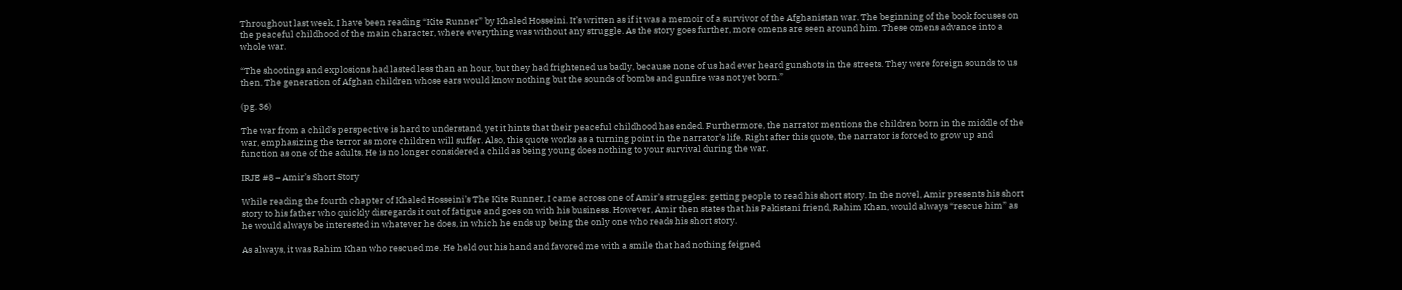Throughout last week, I have been reading “Kite Runner” by Khaled Hosseini. It’s written as if it was a memoir of a survivor of the Afghanistan war. The beginning of the book focuses on the peaceful childhood of the main character, where everything was without any struggle. As the story goes further, more omens are seen around him. These omens advance into a whole war.

“The shootings and explosions had lasted less than an hour, but they had frightened us badly, because none of us had ever heard gunshots in the streets. They were foreign sounds to us then. The generation of Afghan children whose ears would know nothing but the sounds of bombs and gunfire was not yet born.”

(pg. 36)

The war from a child’s perspective is hard to understand, yet it hints that their peaceful childhood has ended. Furthermore, the narrator mentions the children born in the middle of the war, emphasizing the terror as more children will suffer. Also, this quote works as a turning point in the narrator’s life. Right after this quote, the narrator is forced to grow up and function as one of the adults. He is no longer considered a child as being young does nothing to your survival during the war.

IRJE #8 – Amir’s Short Story

While reading the fourth chapter of Khaled Hosseini’s The Kite Runner, I came across one of Amir’s struggles: getting people to read his short story. In the novel, Amir presents his short story to his father who quickly disregards it out of fatigue and goes on with his business. However, Amir then states that his Pakistani friend, Rahim Khan, would always “rescue him” as he would always be interested in whatever he does, in which he ends up being the only one who reads his short story.

As always, it was Rahim Khan who rescued me. He held out his hand and favored me with a smile that had nothing feigned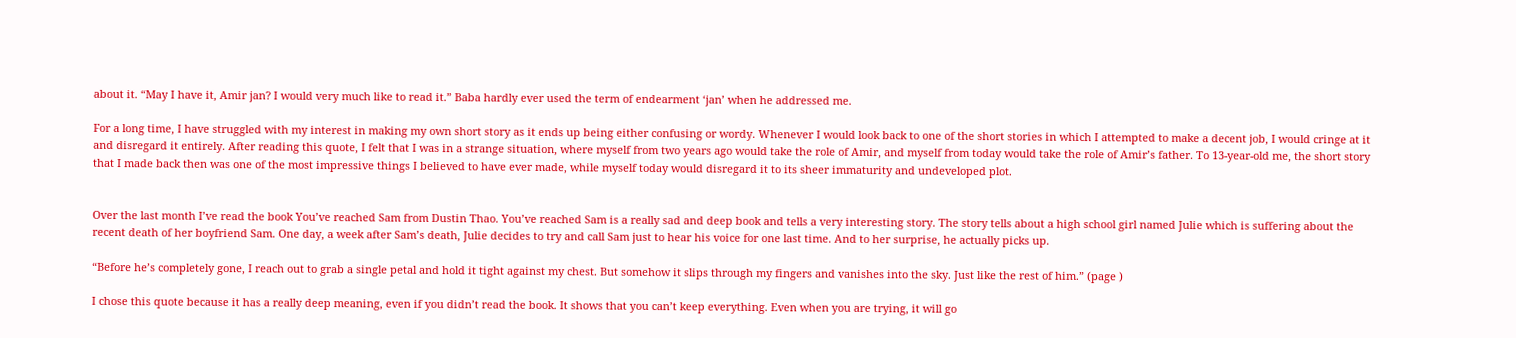about it. “May I have it, Amir jan? I would very much like to read it.” Baba hardly ever used the term of endearment ‘jan’ when he addressed me.

For a long time, I have struggled with my interest in making my own short story as it ends up being either confusing or wordy. Whenever I would look back to one of the short stories in which I attempted to make a decent job, I would cringe at it and disregard it entirely. After reading this quote, I felt that I was in a strange situation, where myself from two years ago would take the role of Amir, and myself from today would take the role of Amir’s father. To 13-year-old me, the short story that I made back then was one of the most impressive things I believed to have ever made, while myself today would disregard it to its sheer immaturity and undeveloped plot.


Over the last month I’ve read the book You’ve reached Sam from Dustin Thao. You’ve reached Sam is a really sad and deep book and tells a very interesting story. The story tells about a high school girl named Julie which is suffering about the recent death of her boyfriend Sam. One day, a week after Sam’s death, Julie decides to try and call Sam just to hear his voice for one last time. And to her surprise, he actually picks up.

“Before he’s completely gone, I reach out to grab a single petal and hold it tight against my chest. But somehow it slips through my fingers and vanishes into the sky. Just like the rest of him.” (page )

I chose this quote because it has a really deep meaning, even if you didn’t read the book. It shows that you can’t keep everything. Even when you are trying, it will go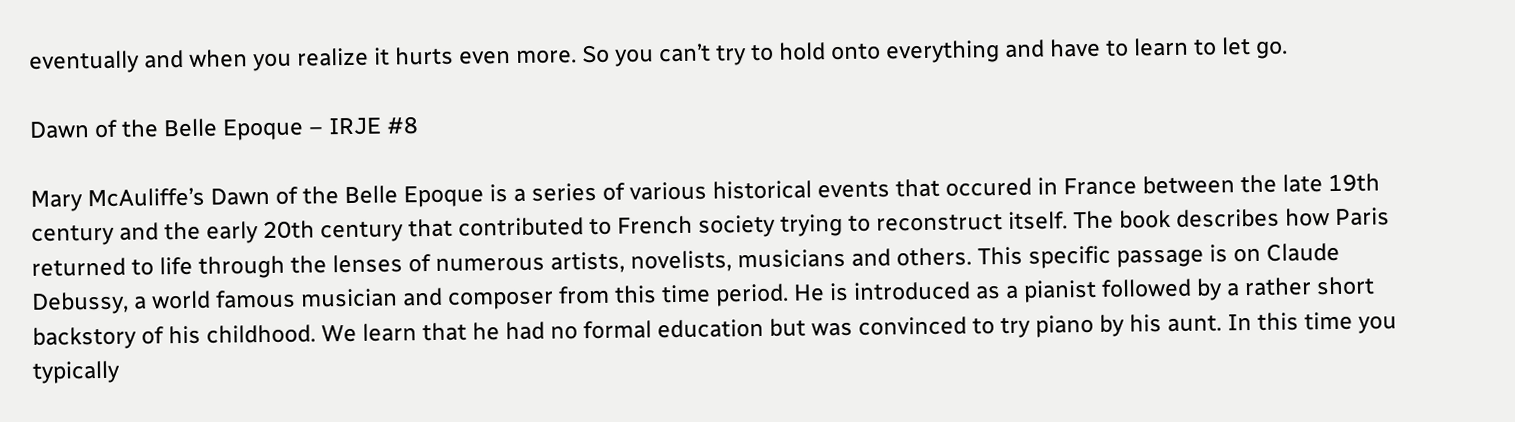eventually and when you realize it hurts even more. So you can’t try to hold onto everything and have to learn to let go.

Dawn of the Belle Epoque – IRJE #8

Mary McAuliffe’s Dawn of the Belle Epoque is a series of various historical events that occured in France between the late 19th century and the early 20th century that contributed to French society trying to reconstruct itself. The book describes how Paris returned to life through the lenses of numerous artists, novelists, musicians and others. This specific passage is on Claude Debussy, a world famous musician and composer from this time period. He is introduced as a pianist followed by a rather short backstory of his childhood. We learn that he had no formal education but was convinced to try piano by his aunt. In this time you typically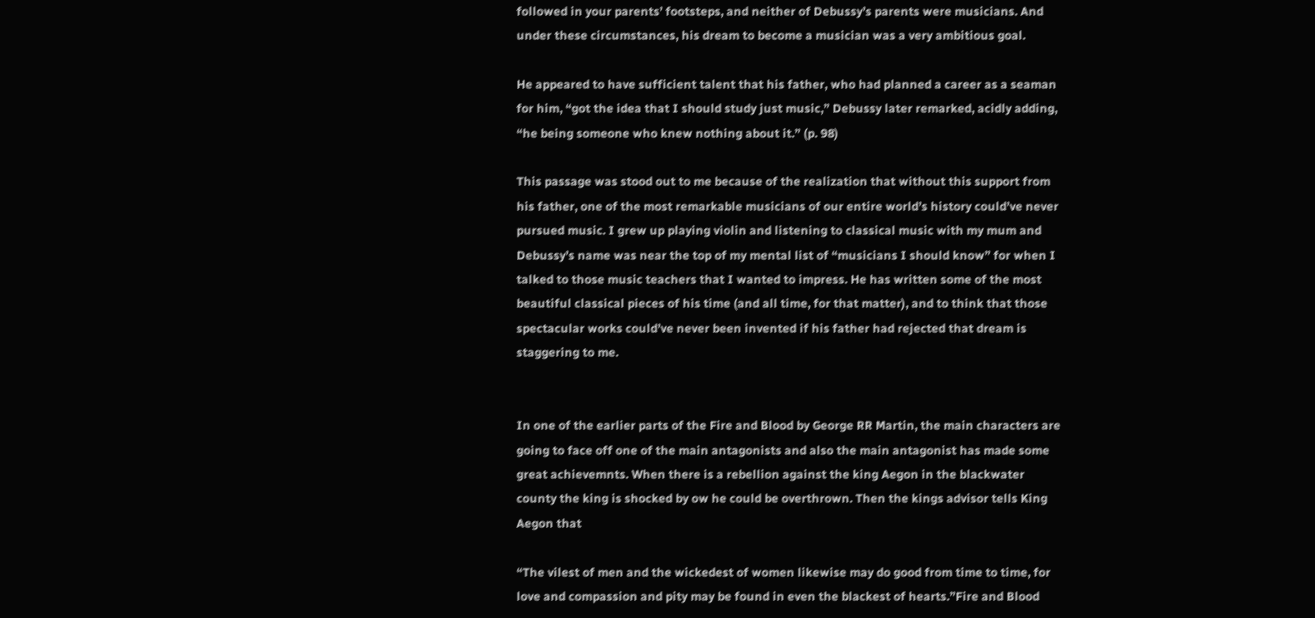followed in your parents’ footsteps, and neither of Debussy’s parents were musicians. And under these circumstances, his dream to become a musician was a very ambitious goal.

He appeared to have sufficient talent that his father, who had planned a career as a seaman for him, “got the idea that I should study just music,” Debussy later remarked, acidly adding, “he being someone who knew nothing about it.” (p. 98)

This passage was stood out to me because of the realization that without this support from his father, one of the most remarkable musicians of our entire world’s history could’ve never pursued music. I grew up playing violin and listening to classical music with my mum and Debussy’s name was near the top of my mental list of “musicians I should know” for when I talked to those music teachers that I wanted to impress. He has written some of the most beautiful classical pieces of his time (and all time, for that matter), and to think that those spectacular works could’ve never been invented if his father had rejected that dream is staggering to me.


In one of the earlier parts of the Fire and Blood by George RR Martin, the main characters are going to face off one of the main antagonists and also the main antagonist has made some great achievemnts. When there is a rebellion against the king Aegon in the blackwater county the king is shocked by ow he could be overthrown. Then the kings advisor tells King Aegon that

“The vilest of men and the wickedest of women likewise may do good from time to time, for love and compassion and pity may be found in even the blackest of hearts.”Fire and Blood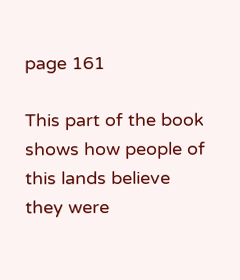page 161

This part of the book shows how people of this lands believe they were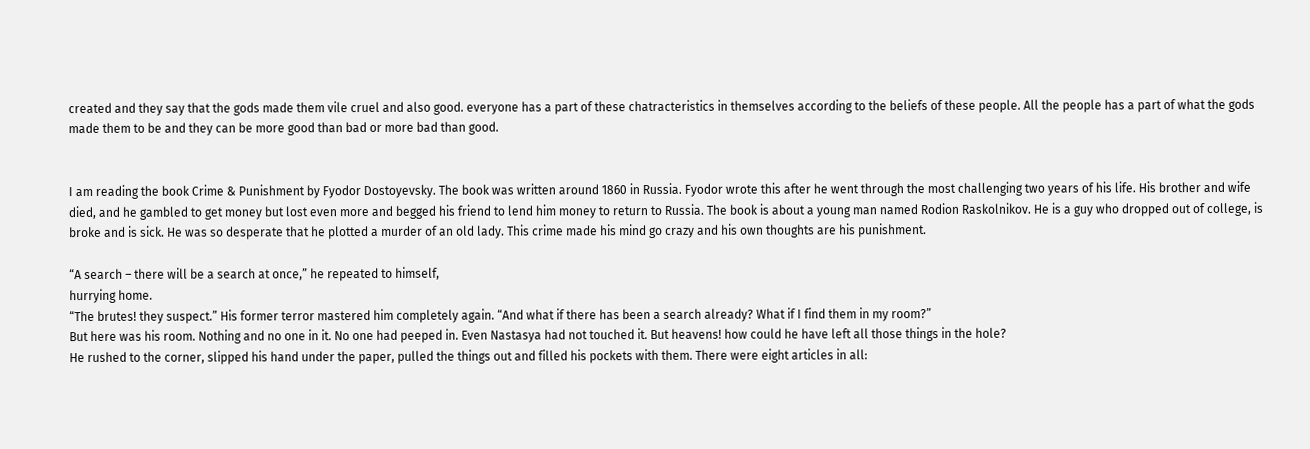created and they say that the gods made them vile cruel and also good. everyone has a part of these chatracteristics in themselves according to the beliefs of these people. All the people has a part of what the gods made them to be and they can be more good than bad or more bad than good.


I am reading the book Crime & Punishment by Fyodor Dostoyevsky. The book was written around 1860 in Russia. Fyodor wrote this after he went through the most challenging two years of his life. His brother and wife died, and he gambled to get money but lost even more and begged his friend to lend him money to return to Russia. The book is about a young man named Rodion Raskolnikov. He is a guy who dropped out of college, is broke and is sick. He was so desperate that he plotted a murder of an old lady. This crime made his mind go crazy and his own thoughts are his punishment.

“A search – there will be a search at once,” he repeated to himself,
hurrying home.
“The brutes! they suspect.” His former terror mastered him completely again. “And what if there has been a search already? What if I find them in my room?”
But here was his room. Nothing and no one in it. No one had peeped in. Even Nastasya had not touched it. But heavens! how could he have left all those things in the hole?
He rushed to the corner, slipped his hand under the paper, pulled the things out and filled his pockets with them. There were eight articles in all: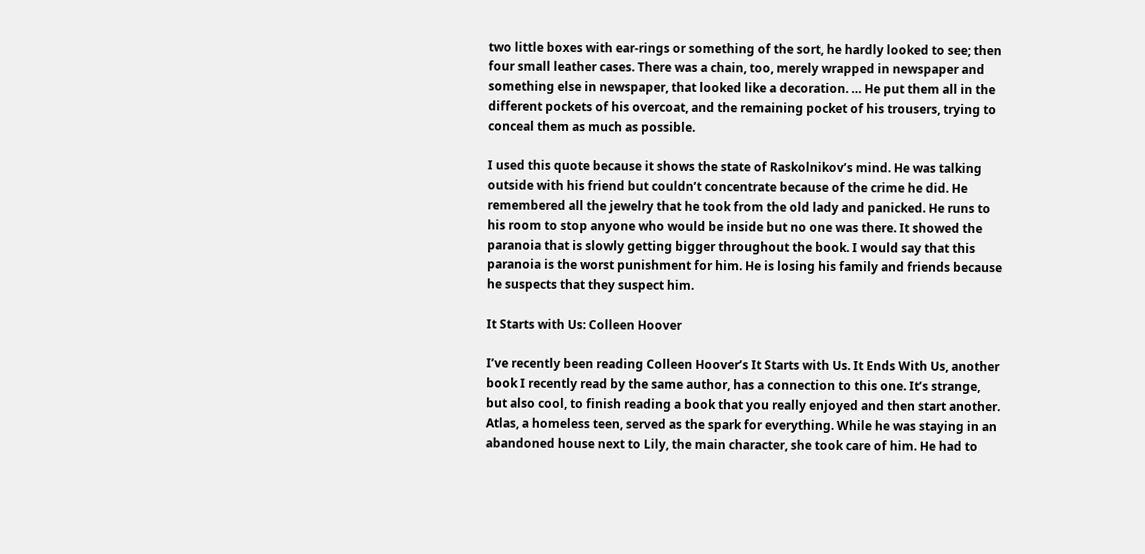two little boxes with ear-rings or something of the sort, he hardly looked to see; then four small leather cases. There was a chain, too, merely wrapped in newspaper and something else in newspaper, that looked like a decoration. … He put them all in the different pockets of his overcoat, and the remaining pocket of his trousers, trying to conceal them as much as possible.

I used this quote because it shows the state of Raskolnikov’s mind. He was talking outside with his friend but couldn’t concentrate because of the crime he did. He remembered all the jewelry that he took from the old lady and panicked. He runs to his room to stop anyone who would be inside but no one was there. It showed the paranoia that is slowly getting bigger throughout the book. I would say that this paranoia is the worst punishment for him. He is losing his family and friends because he suspects that they suspect him.

It Starts with Us: Colleen Hoover

I’ve recently been reading Colleen Hoover’s It Starts with Us. It Ends With Us, another book I recently read by the same author, has a connection to this one. It’s strange, but also cool, to finish reading a book that you really enjoyed and then start another. Atlas, a homeless teen, served as the spark for everything. While he was staying in an abandoned house next to Lily, the main character, she took care of him. He had to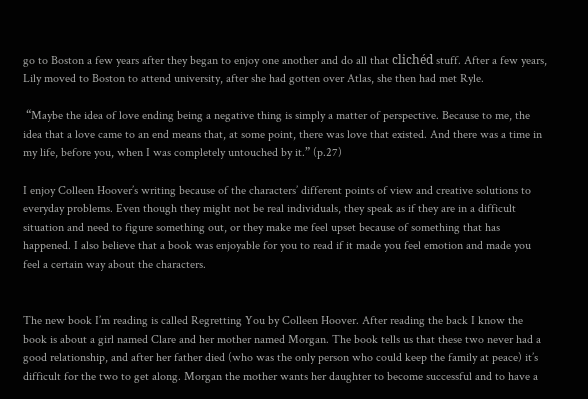go to Boston a few years after they began to enjoy one another and do all that clichéd stuff. After a few years, Lily moved to Boston to attend university, after she had gotten over Atlas, she then had met Ryle.

 “Maybe the idea of love ending being a negative thing is simply a matter of perspective. Because to me, the idea that a love came to an end means that, at some point, there was love that existed. And there was a time in my life, before you, when I was completely untouched by it.” (p.27)

I enjoy Colleen Hoover’s writing because of the characters’ different points of view and creative solutions to everyday problems. Even though they might not be real individuals, they speak as if they are in a difficult situation and need to figure something out, or they make me feel upset because of something that has happened. I also believe that a book was enjoyable for you to read if it made you feel emotion and made you feel a certain way about the characters.


The new book I’m reading is called Regretting You by Colleen Hoover. After reading the back I know the book is about a girl named Clare and her mother named Morgan. The book tells us that these two never had a good relationship, and after her father died (who was the only person who could keep the family at peace) it’s difficult for the two to get along. Morgan the mother wants her daughter to become successful and to have a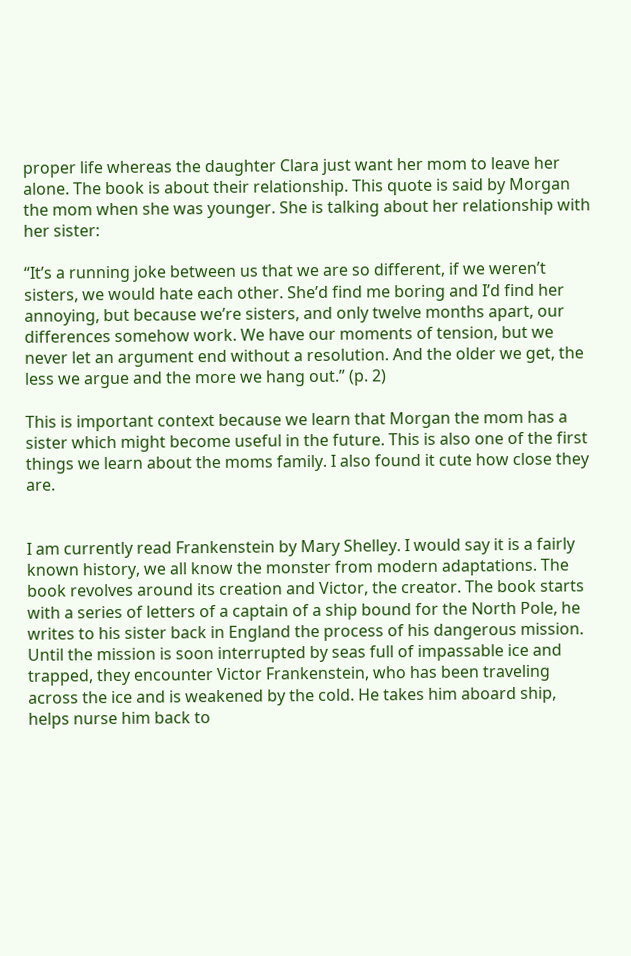proper life whereas the daughter Clara just want her mom to leave her alone. The book is about their relationship. This quote is said by Morgan the mom when she was younger. She is talking about her relationship with her sister:

“It’s a running joke between us that we are so different, if we weren’t sisters, we would hate each other. She’d find me boring and I’d find her annoying, but because we’re sisters, and only twelve months apart, our differences somehow work. We have our moments of tension, but we never let an argument end without a resolution. And the older we get, the less we argue and the more we hang out.” (p. 2)

This is important context because we learn that Morgan the mom has a sister which might become useful in the future. This is also one of the first things we learn about the moms family. I also found it cute how close they are.


I am currently read Frankenstein by Mary Shelley. I would say it is a fairly known history, we all know the monster from modern adaptations. The book revolves around its creation and Victor, the creator. The book starts with a series of letters of a captain of a ship bound for the North Pole, he writes to his sister back in England the process of his dangerous mission. Until the mission is soon interrupted by seas full of impassable ice and trapped, they encounter Victor Frankenstein, who has been traveling across the ice and is weakened by the cold. He takes him aboard ship, helps nurse him back to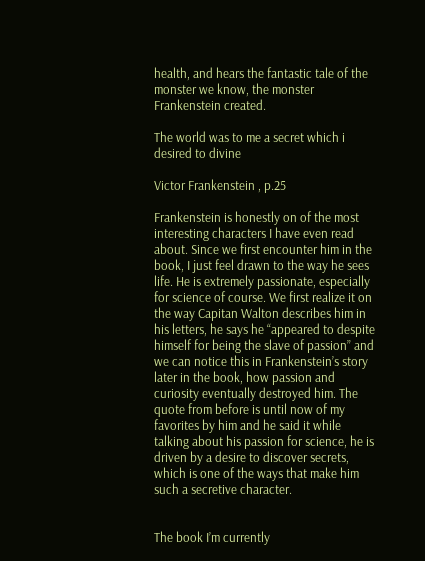health, and hears the fantastic tale of the monster we know, the monster Frankenstein created.

The world was to me a secret which i desired to divine

Victor Frankenstein , p.25

Frankenstein is honestly on of the most interesting characters I have even read about. Since we first encounter him in the book, I just feel drawn to the way he sees life. He is extremely passionate, especially for science of course. We first realize it on the way Capitan Walton describes him in his letters, he says he “appeared to despite himself for being the slave of passion” and we can notice this in Frankenstein’s story later in the book, how passion and curiosity eventually destroyed him. The quote from before is until now of my favorites by him and he said it while talking about his passion for science, he is driven by a desire to discover secrets, which is one of the ways that make him such a secretive character.


The book I’m currently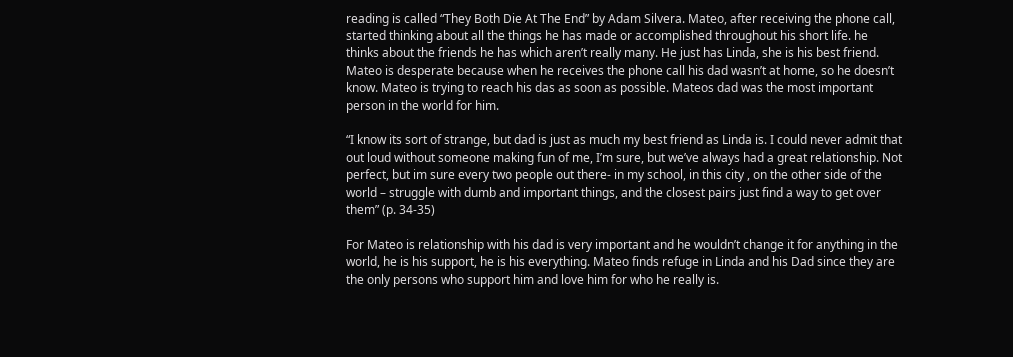reading is called “They Both Die At The End” by Adam Silvera. Mateo, after receiving the phone call, started thinking about all the things he has made or accomplished throughout his short life. he thinks about the friends he has which aren’t really many. He just has Linda, she is his best friend. Mateo is desperate because when he receives the phone call his dad wasn’t at home, so he doesn’t know. Mateo is trying to reach his das as soon as possible. Mateos dad was the most important person in the world for him.

“I know its sort of strange, but dad is just as much my best friend as Linda is. I could never admit that out loud without someone making fun of me, I’m sure, but we’ve always had a great relationship. Not perfect, but im sure every two people out there- in my school, in this city , on the other side of the world – struggle with dumb and important things, and the closest pairs just find a way to get over them” (p. 34-35)

For Mateo is relationship with his dad is very important and he wouldn’t change it for anything in the world, he is his support, he is his everything. Mateo finds refuge in Linda and his Dad since they are the only persons who support him and love him for who he really is.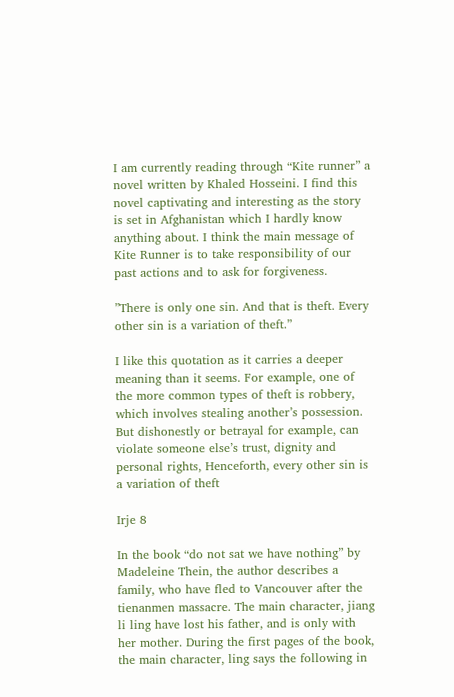I am currently reading through “Kite runner” a novel written by Khaled Hosseini. I find this novel captivating and interesting as the story is set in Afghanistan which I hardly know anything about. I think the main message of Kite Runner is to take responsibility of our past actions and to ask for forgiveness.

”There is only one sin. And that is theft. Every other sin is a variation of theft.”

I like this quotation as it carries a deeper meaning than it seems. For example, one of the more common types of theft is robbery, which involves stealing another’s possession. But dishonestly or betrayal for example, can violate someone else’s trust, dignity and personal rights, Henceforth, every other sin is a variation of theft

Irje 8

In the book “do not sat we have nothing” by Madeleine Thein, the author describes a family, who have fled to Vancouver after the tienanmen massacre. The main character, jiang li ling have lost his father, and is only with her mother. During the first pages of the book, the main character, ling says the following in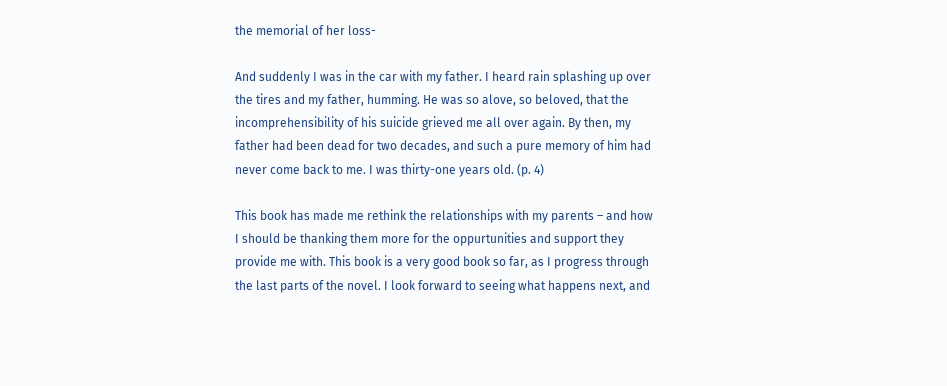the memorial of her loss-

And suddenly I was in the car with my father. I heard rain splashing up over the tires and my father, humming. He was so alove, so beloved, that the incomprehensibility of his suicide grieved me all over again. By then, my father had been dead for two decades, and such a pure memory of him had never come back to me. I was thirty-one years old. (p. 4)

This book has made me rethink the relationships with my parents – and how I should be thanking them more for the oppurtunities and support they provide me with. This book is a very good book so far, as I progress through the last parts of the novel. I look forward to seeing what happens next, and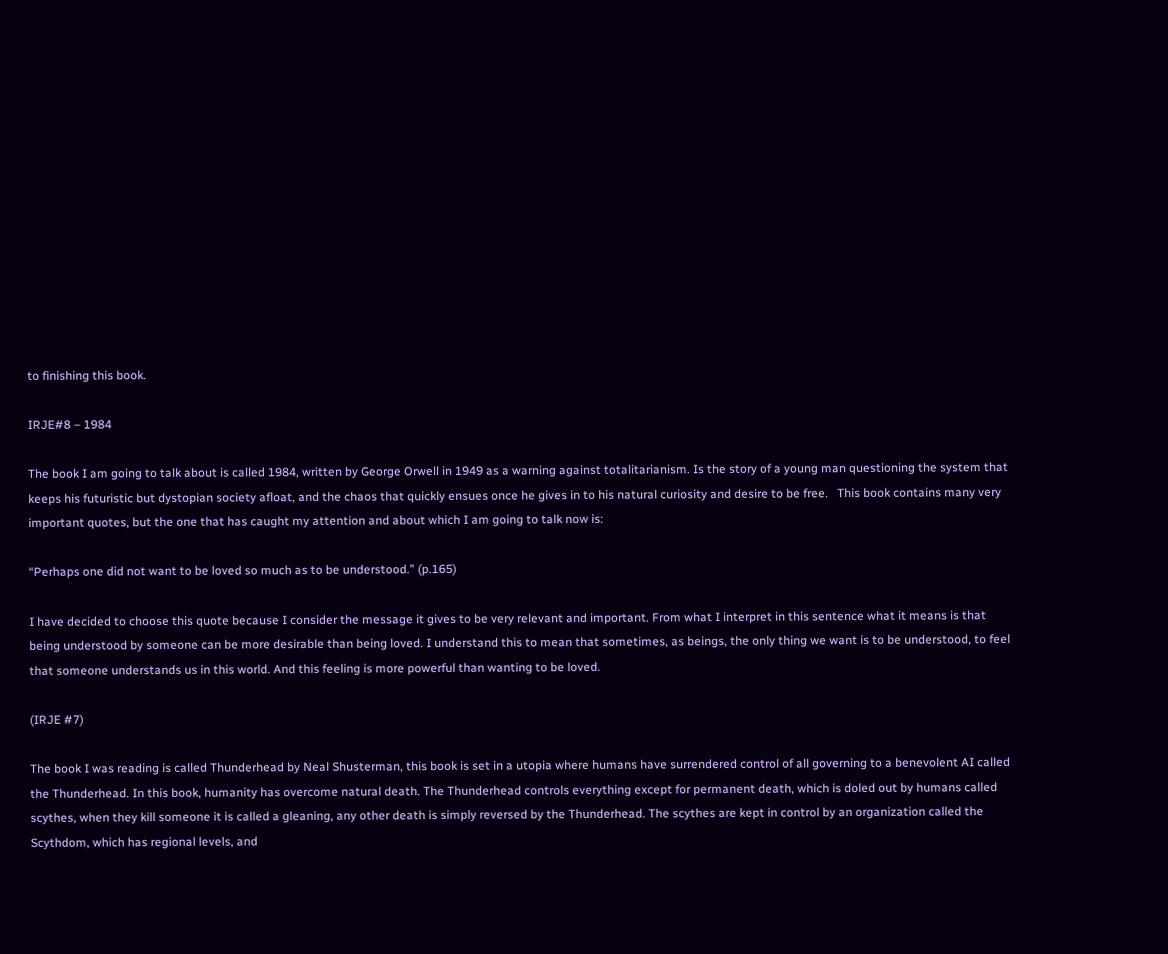to finishing this book.

IRJE#8 – 1984

The book I am going to talk about is called 1984, written by George Orwell in 1949 as a warning against totalitarianism. Is the story of a young man questioning the system that keeps his futuristic but dystopian society afloat, and the chaos that quickly ensues once he gives in to his natural curiosity and desire to be free.   This book contains many very important quotes, but the one that has caught my attention and about which I am going to talk now is:

“Perhaps one did not want to be loved so much as to be understood.” (p.165)

I have decided to choose this quote because I consider the message it gives to be very relevant and important. From what I interpret in this sentence what it means is that being understood by someone can be more desirable than being loved. I understand this to mean that sometimes, as beings, the only thing we want is to be understood, to feel that someone understands us in this world. And this feeling is more powerful than wanting to be loved.

(IRJE #7)

The book I was reading is called Thunderhead by Neal Shusterman, this book is set in a utopia where humans have surrendered control of all governing to a benevolent AI called the Thunderhead. In this book, humanity has overcome natural death. The Thunderhead controls everything except for permanent death, which is doled out by humans called scythes, when they kill someone it is called a gleaning, any other death is simply reversed by the Thunderhead. The scythes are kept in control by an organization called the Scythdom, which has regional levels, and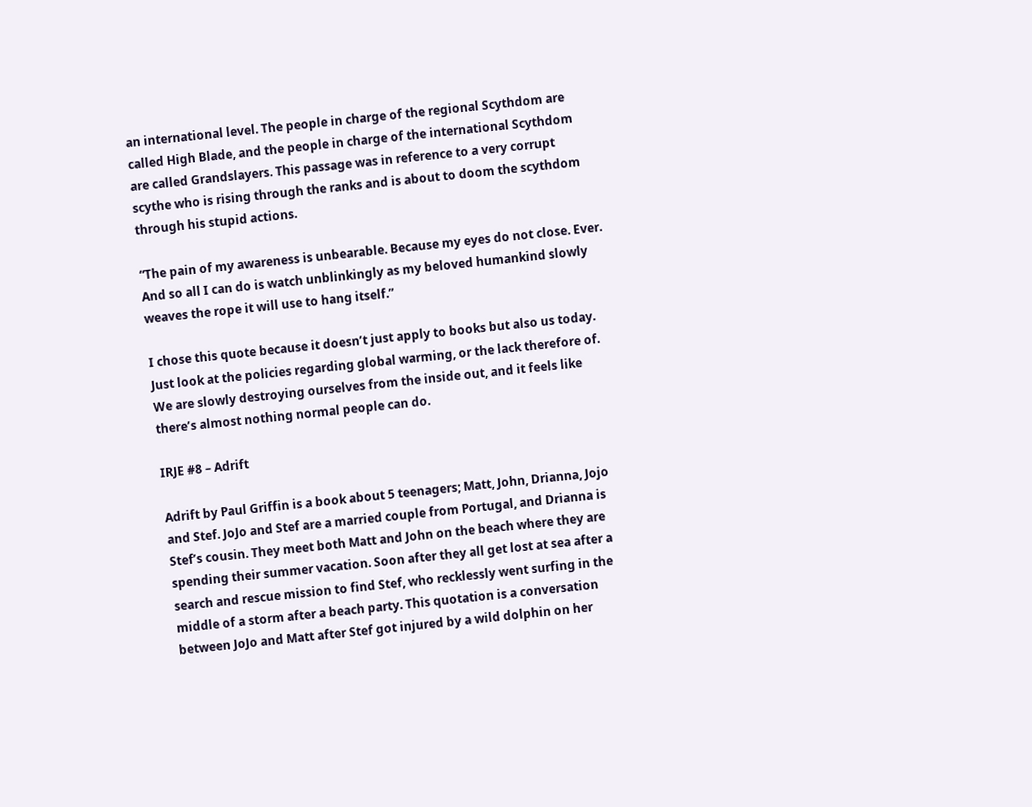an international level. The people in charge of the regional Scythdom are called High Blade, and the people in charge of the international Scythdom are called Grandslayers. This passage was in reference to a very corrupt scythe who is rising through the ranks and is about to doom the scythdom through his stupid actions.

“The pain of my awareness is unbearable. Because my eyes do not close. Ever. And so all I can do is watch unblinkingly as my beloved humankind slowly weaves the rope it will use to hang itself.”

I chose this quote because it doesn’t just apply to books but also us today. Just look at the policies regarding global warming, or the lack therefore of. We are slowly destroying ourselves from the inside out, and it feels like there’s almost nothing normal people can do.

IRJE #8 – Adrift

Adrift by Paul Griffin is a book about 5 teenagers; Matt, John, Drianna, Jojo and Stef. JoJo and Stef are a married couple from Portugal, and Drianna is Stef’s cousin. They meet both Matt and John on the beach where they are spending their summer vacation. Soon after they all get lost at sea after a search and rescue mission to find Stef, who recklessly went surfing in the middle of a storm after a beach party. This quotation is a conversation between JoJo and Matt after Stef got injured by a wild dolphin on her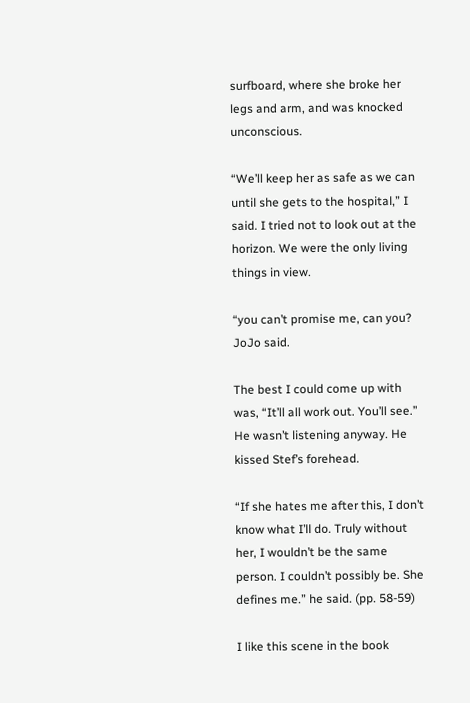surfboard, where she broke her legs and arm, and was knocked unconscious.

“We’ll keep her as safe as we can until she gets to the hospital,” I said. I tried not to look out at the horizon. We were the only living things in view.

“you can’t promise me, can you? JoJo said.

The best I could come up with was, “It’ll all work out. You’ll see.” He wasn’t listening anyway. He kissed Stef’s forehead.

“If she hates me after this, I don’t know what I’ll do. Truly without her, I wouldn’t be the same person. I couldn’t possibly be. She defines me.” he said. (pp. 58-59)

I like this scene in the book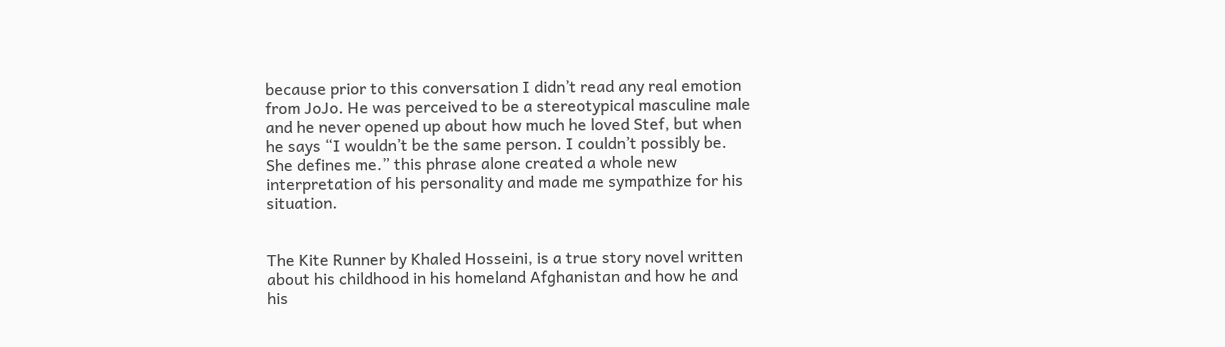because prior to this conversation I didn’t read any real emotion from JoJo. He was perceived to be a stereotypical masculine male and he never opened up about how much he loved Stef, but when he says “I wouldn’t be the same person. I couldn’t possibly be. She defines me.” this phrase alone created a whole new interpretation of his personality and made me sympathize for his situation.


The Kite Runner by Khaled Hosseini, is a true story novel written about his childhood in his homeland Afghanistan and how he and his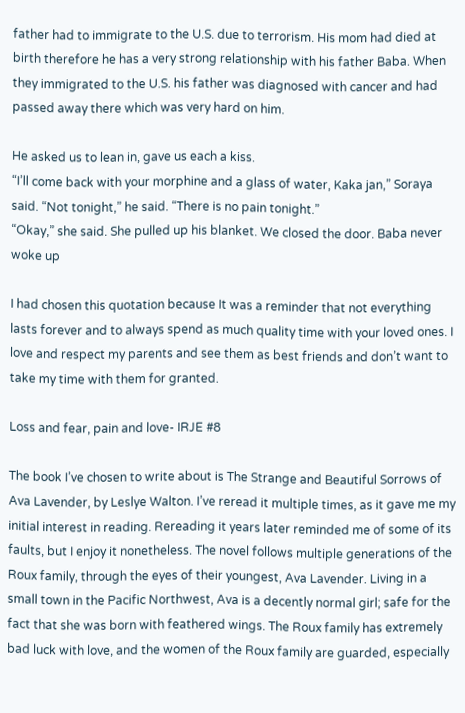father had to immigrate to the U.S. due to terrorism. His mom had died at birth therefore he has a very strong relationship with his father Baba. When they immigrated to the U.S. his father was diagnosed with cancer and had passed away there which was very hard on him.

He asked us to lean in, gave us each a kiss.
“I’ll come back with your morphine and a glass of water, Kaka jan,” Soraya said. “Not tonight,” he said. “There is no pain tonight.”
“Okay,” she said. She pulled up his blanket. We closed the door. Baba never woke up

I had chosen this quotation because It was a reminder that not everything lasts forever and to always spend as much quality time with your loved ones. I love and respect my parents and see them as best friends and don’t want to take my time with them for granted.

Loss and fear, pain and love- IRJE #8

The book I’ve chosen to write about is The Strange and Beautiful Sorrows of Ava Lavender, by Leslye Walton. I’ve reread it multiple times, as it gave me my initial interest in reading. Rereading it years later reminded me of some of its faults, but I enjoy it nonetheless. The novel follows multiple generations of the Roux family, through the eyes of their youngest, Ava Lavender. Living in a small town in the Pacific Northwest, Ava is a decently normal girl; safe for the fact that she was born with feathered wings. The Roux family has extremely bad luck with love, and the women of the Roux family are guarded, especially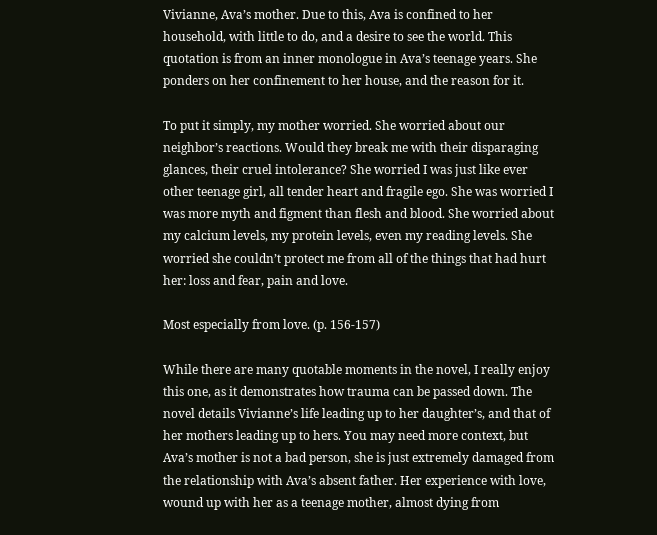Vivianne, Ava’s mother. Due to this, Ava is confined to her household, with little to do, and a desire to see the world. This quotation is from an inner monologue in Ava’s teenage years. She ponders on her confinement to her house, and the reason for it.

To put it simply, my mother worried. She worried about our neighbor’s reactions. Would they break me with their disparaging glances, their cruel intolerance? She worried I was just like ever other teenage girl, all tender heart and fragile ego. She was worried I was more myth and figment than flesh and blood. She worried about my calcium levels, my protein levels, even my reading levels. She worried she couldn’t protect me from all of the things that had hurt her: loss and fear, pain and love.

Most especially from love. (p. 156-157)

While there are many quotable moments in the novel, I really enjoy this one, as it demonstrates how trauma can be passed down. The novel details Vivianne’s life leading up to her daughter’s, and that of her mothers leading up to hers. You may need more context, but Ava’s mother is not a bad person, she is just extremely damaged from the relationship with Ava’s absent father. Her experience with love, wound up with her as a teenage mother, almost dying from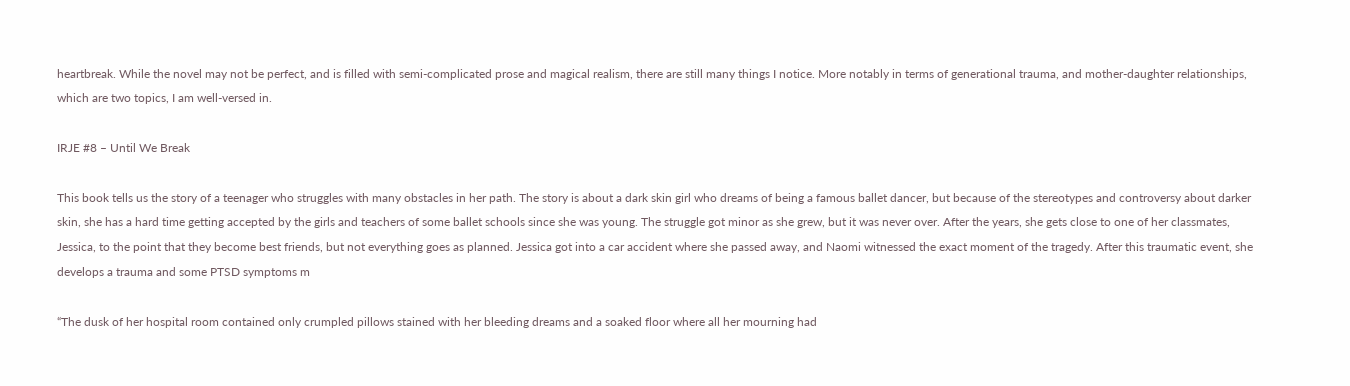heartbreak. While the novel may not be perfect, and is filled with semi-complicated prose and magical realism, there are still many things I notice. More notably in terms of generational trauma, and mother-daughter relationships, which are two topics, I am well-versed in.

IRJE #8 – Until We Break

This book tells us the story of a teenager who struggles with many obstacles in her path. The story is about a dark skin girl who dreams of being a famous ballet dancer, but because of the stereotypes and controversy about darker skin, she has a hard time getting accepted by the girls and teachers of some ballet schools since she was young. The struggle got minor as she grew, but it was never over. After the years, she gets close to one of her classmates, Jessica, to the point that they become best friends, but not everything goes as planned. Jessica got into a car accident where she passed away, and Naomi witnessed the exact moment of the tragedy. After this traumatic event, she develops a trauma and some PTSD symptoms m

“The dusk of her hospital room contained only crumpled pillows stained with her bleeding dreams and a soaked floor where all her mourning had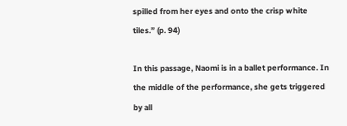spilled from her eyes and onto the crisp white tiles.” (p. 94)

In this passage, Naomi is in a ballet performance. In the middle of the performance, she gets triggered by all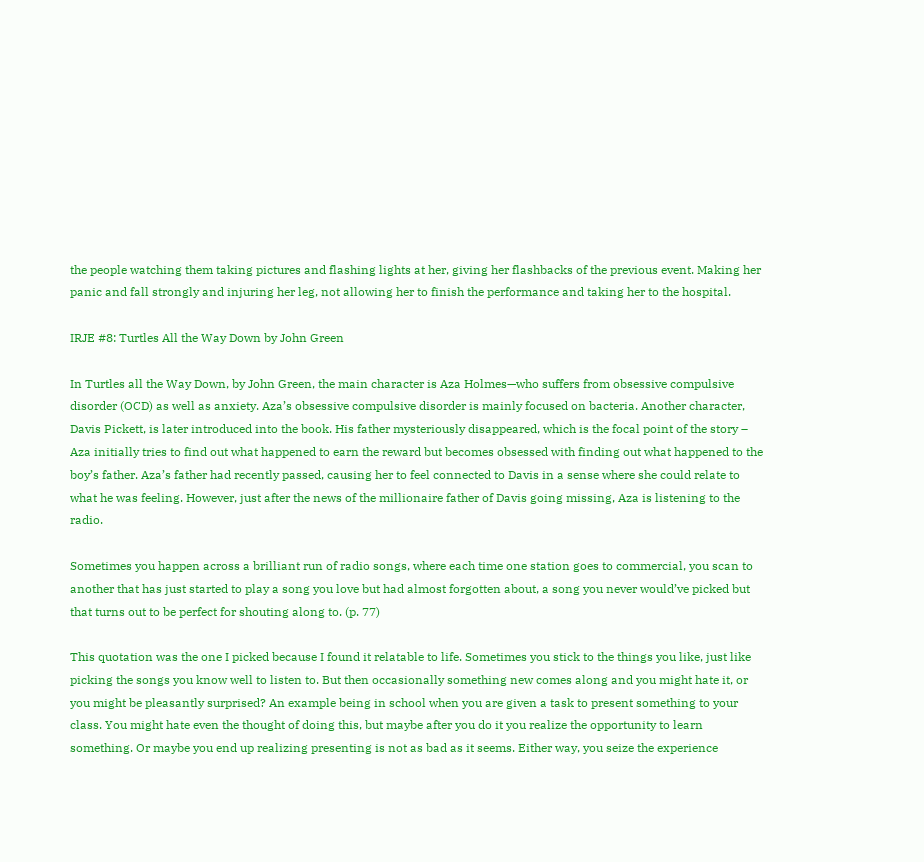the people watching them taking pictures and flashing lights at her, giving her flashbacks of the previous event. Making her panic and fall strongly and injuring her leg, not allowing her to finish the performance and taking her to the hospital.

IRJE #8: Turtles All the Way Down by John Green

In Turtles all the Way Down, by John Green, the main character is Aza Holmes—who suffers from obsessive compulsive disorder (OCD) as well as anxiety. Aza’s obsessive compulsive disorder is mainly focused on bacteria. Another character, Davis Pickett, is later introduced into the book. His father mysteriously disappeared, which is the focal point of the story – Aza initially tries to find out what happened to earn the reward but becomes obsessed with finding out what happened to the boy’s father. Aza’s father had recently passed, causing her to feel connected to Davis in a sense where she could relate to what he was feeling. However, just after the news of the millionaire father of Davis going missing, Aza is listening to the radio.

Sometimes you happen across a brilliant run of radio songs, where each time one station goes to commercial, you scan to another that has just started to play a song you love but had almost forgotten about, a song you never would’ve picked but that turns out to be perfect for shouting along to. (p. 77)

This quotation was the one I picked because I found it relatable to life. Sometimes you stick to the things you like, just like picking the songs you know well to listen to. But then occasionally something new comes along and you might hate it, or you might be pleasantly surprised? An example being in school when you are given a task to present something to your class. You might hate even the thought of doing this, but maybe after you do it you realize the opportunity to learn something. Or maybe you end up realizing presenting is not as bad as it seems. Either way, you seize the experience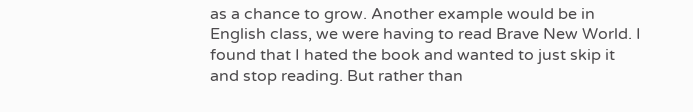as a chance to grow. Another example would be in English class, we were having to read Brave New World. I found that I hated the book and wanted to just skip it and stop reading. But rather than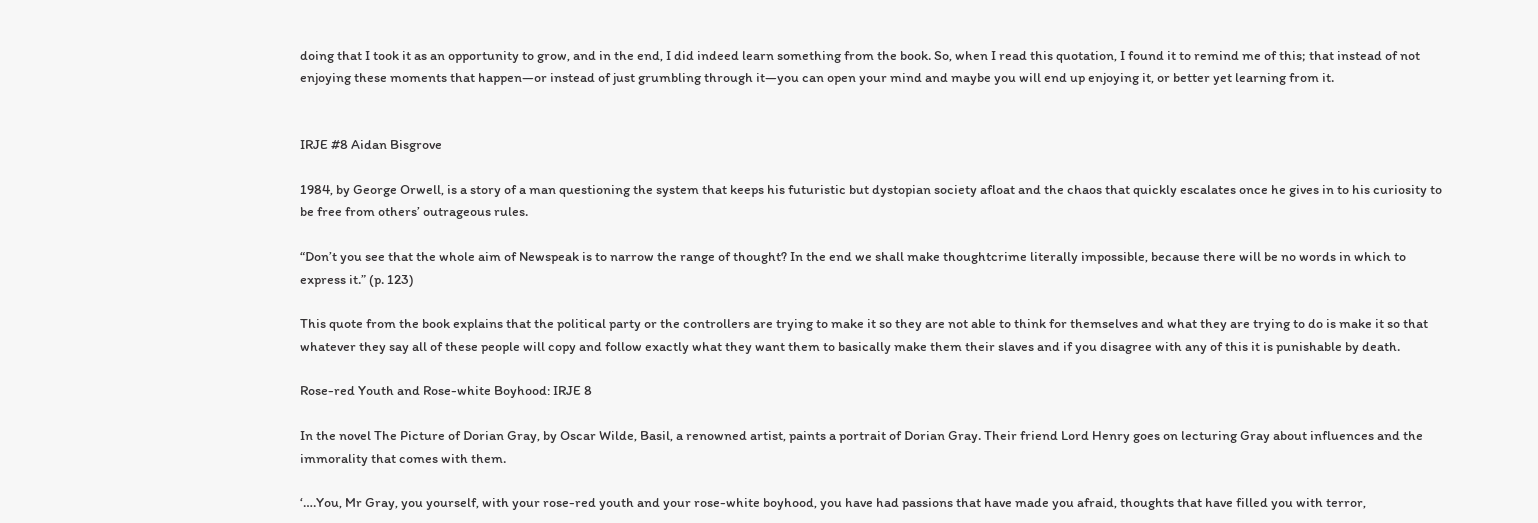doing that I took it as an opportunity to grow, and in the end, I did indeed learn something from the book. So, when I read this quotation, I found it to remind me of this; that instead of not enjoying these moments that happen—or instead of just grumbling through it—you can open your mind and maybe you will end up enjoying it, or better yet learning from it.


IRJE #8 Aidan Bisgrove

1984, by George Orwell, is a story of a man questioning the system that keeps his futuristic but dystopian society afloat and the chaos that quickly escalates once he gives in to his curiosity to be free from others’ outrageous rules.

“Don’t you see that the whole aim of Newspeak is to narrow the range of thought? In the end we shall make thoughtcrime literally impossible, because there will be no words in which to express it.” (p. 123)

This quote from the book explains that the political party or the controllers are trying to make it so they are not able to think for themselves and what they are trying to do is make it so that whatever they say all of these people will copy and follow exactly what they want them to basically make them their slaves and if you disagree with any of this it is punishable by death.

Rose-red Youth and Rose-white Boyhood: IRJE 8

In the novel The Picture of Dorian Gray, by Oscar Wilde, Basil, a renowned artist, paints a portrait of Dorian Gray. Their friend Lord Henry goes on lecturing Gray about influences and the immorality that comes with them.

‘….You, Mr Gray, you yourself, with your rose-red youth and your rose-white boyhood, you have had passions that have made you afraid, thoughts that have filled you with terror,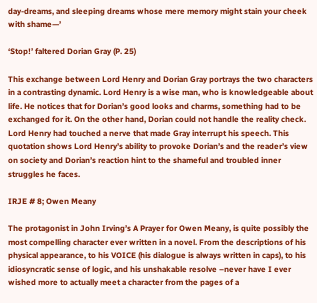day-dreams, and sleeping dreams whose mere memory might stain your cheek with shame—’

‘Stop!’ faltered Dorian Gray (P. 25)

This exchange between Lord Henry and Dorian Gray portrays the two characters in a contrasting dynamic. Lord Henry is a wise man, who is knowledgeable about life. He notices that for Dorian’s good looks and charms, something had to be exchanged for it. On the other hand, Dorian could not handle the reality check. Lord Henry had touched a nerve that made Gray interrupt his speech. This quotation shows Lord Henry’s ability to provoke Dorian’s and the reader’s view on society and Dorian’s reaction hint to the shameful and troubled inner struggles he faces.

IRJE # 8; Owen Meany

The protagonist in John Irving’s A Prayer for Owen Meany, is quite possibly the most compelling character ever written in a novel. From the descriptions of his physical appearance, to his VOICE (his dialogue is always written in caps), to his idiosyncratic sense of logic, and his unshakable resolve –never have I ever wished more to actually meet a character from the pages of a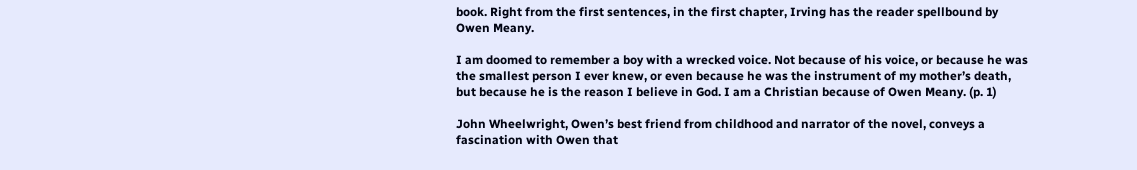book. Right from the first sentences, in the first chapter, Irving has the reader spellbound by Owen Meany.

I am doomed to remember a boy with a wrecked voice. Not because of his voice, or because he was the smallest person I ever knew, or even because he was the instrument of my mother’s death, but because he is the reason I believe in God. I am a Christian because of Owen Meany. (p. 1)

John Wheelwright, Owen’s best friend from childhood and narrator of the novel, conveys a fascination with Owen that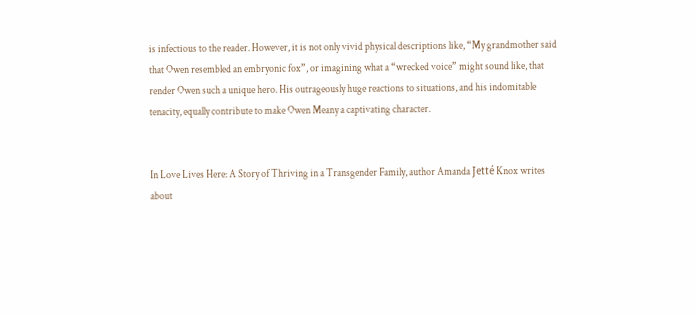is infectious to the reader. However, it is not only vivid physical descriptions like, “My grandmother said that Owen resembled an embryonic fox”, or imagining what a “wrecked voice” might sound like, that render Owen such a unique hero. His outrageously huge reactions to situations, and his indomitable tenacity, equally contribute to make Owen Meany a captivating character.


In Love Lives Here: A Story of Thriving in a Transgender Family, author Amanda Jetté Knox writes about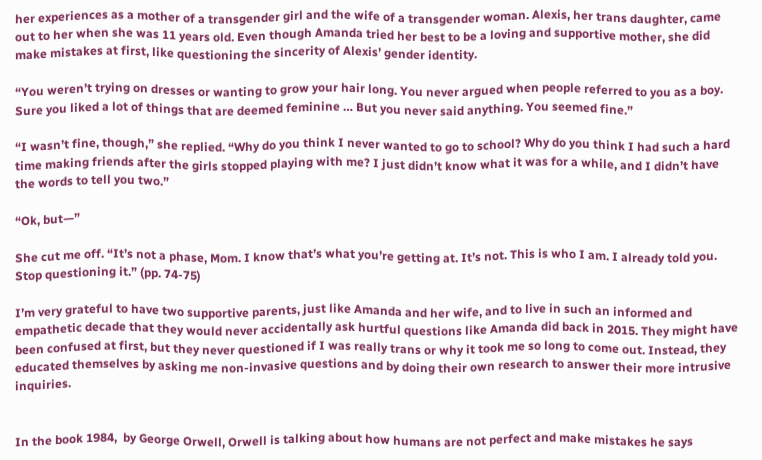her experiences as a mother of a transgender girl and the wife of a transgender woman. Alexis, her trans daughter, came out to her when she was 11 years old. Even though Amanda tried her best to be a loving and supportive mother, she did make mistakes at first, like questioning the sincerity of Alexis’ gender identity.

“You weren’t trying on dresses or wanting to grow your hair long. You never argued when people referred to you as a boy. Sure you liked a lot of things that are deemed feminine … But you never said anything. You seemed fine.”

“I wasn’t fine, though,” she replied. “Why do you think I never wanted to go to school? Why do you think I had such a hard time making friends after the girls stopped playing with me? I just didn’t know what it was for a while, and I didn’t have the words to tell you two.”

“Ok, but—”

She cut me off. “It’s not a phase, Mom. I know that’s what you’re getting at. It’s not. This is who I am. I already told you. Stop questioning it.” (pp. 74-75)

I’m very grateful to have two supportive parents, just like Amanda and her wife, and to live in such an informed and empathetic decade that they would never accidentally ask hurtful questions like Amanda did back in 2015. They might have been confused at first, but they never questioned if I was really trans or why it took me so long to come out. Instead, they educated themselves by asking me non-invasive questions and by doing their own research to answer their more intrusive inquiries.


In the book 1984,  by George Orwell, Orwell is talking about how humans are not perfect and make mistakes he says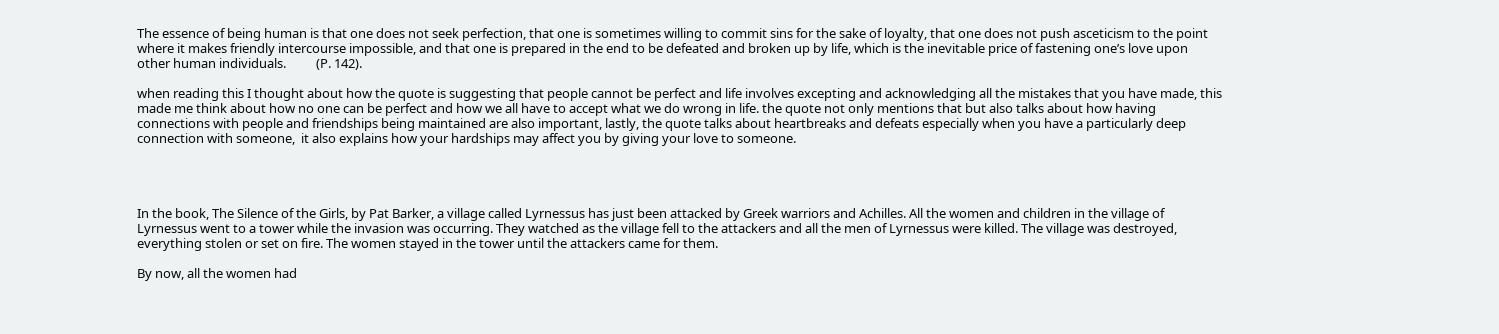The essence of being human is that one does not seek perfection, that one is sometimes willing to commit sins for the sake of loyalty, that one does not push asceticism to the point where it makes friendly intercourse impossible, and that one is prepared in the end to be defeated and broken up by life, which is the inevitable price of fastening one’s love upon other human individuals.          (P. 142).

when reading this I thought about how the quote is suggesting that people cannot be perfect and life involves excepting and acknowledging all the mistakes that you have made, this made me think about how no one can be perfect and how we all have to accept what we do wrong in life. the quote not only mentions that but also talks about how having connections with people and friendships being maintained are also important, lastly, the quote talks about heartbreaks and defeats especially when you have a particularly deep connection with someone,  it also explains how your hardships may affect you by giving your love to someone.




In the book, The Silence of the Girls, by Pat Barker, a village called Lyrnessus has just been attacked by Greek warriors and Achilles. All the women and children in the village of Lyrnessus went to a tower while the invasion was occurring. They watched as the village fell to the attackers and all the men of Lyrnessus were killed. The village was destroyed, everything stolen or set on fire. The women stayed in the tower until the attackers came for them.

By now, all the women had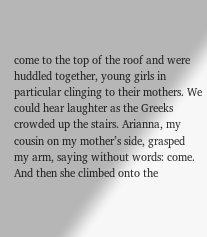come to the top of the roof and were huddled together, young girls in particular clinging to their mothers. We could hear laughter as the Greeks crowded up the stairs. Arianna, my cousin on my mother’s side, grasped my arm, saying without words: come. And then she climbed onto the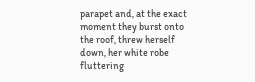parapet and, at the exact moment they burst onto the roof, threw herself down, her white robe fluttering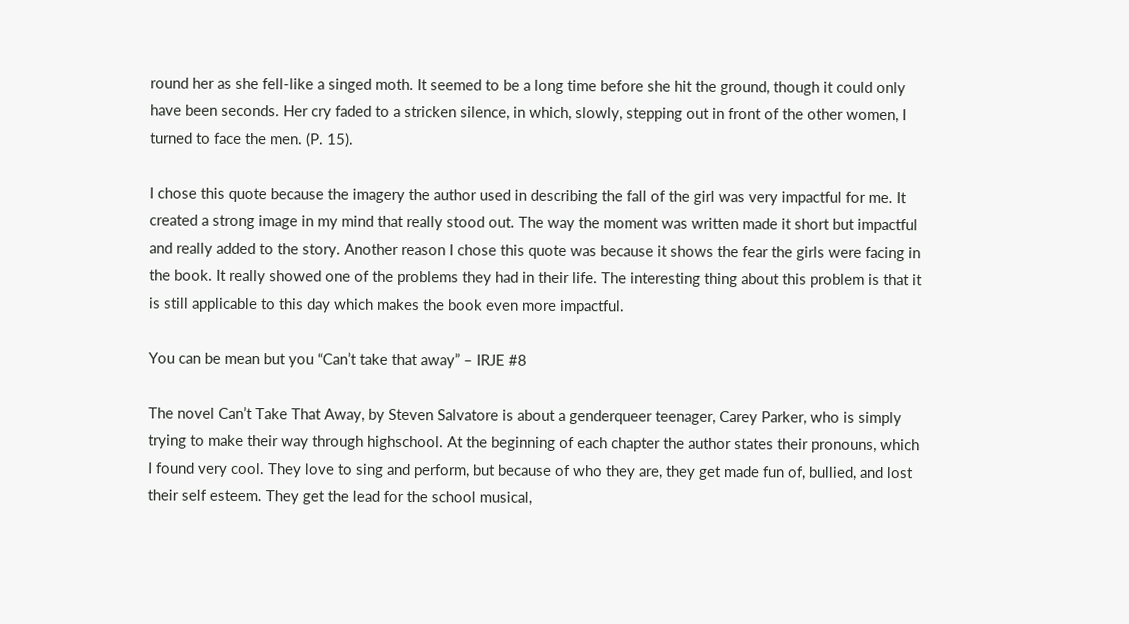round her as she fell-like a singed moth. It seemed to be a long time before she hit the ground, though it could only have been seconds. Her cry faded to a stricken silence, in which, slowly, stepping out in front of the other women, I turned to face the men. (P. 15).

I chose this quote because the imagery the author used in describing the fall of the girl was very impactful for me. It created a strong image in my mind that really stood out. The way the moment was written made it short but impactful and really added to the story. Another reason I chose this quote was because it shows the fear the girls were facing in the book. It really showed one of the problems they had in their life. The interesting thing about this problem is that it is still applicable to this day which makes the book even more impactful.

You can be mean but you “Can’t take that away” – IRJE #8

The novel Can’t Take That Away, by Steven Salvatore is about a genderqueer teenager, Carey Parker, who is simply trying to make their way through highschool. At the beginning of each chapter the author states their pronouns, which I found very cool. They love to sing and perform, but because of who they are, they get made fun of, bullied, and lost their self esteem. They get the lead for the school musical,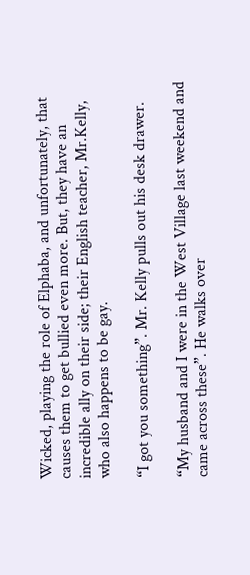Wicked, playing the role of Elphaba, and unfortunately, that causes them to get bullied even more. But, they have an incredible ally on their side; their English teacher, Mr.Kelly, who also happens to be gay.

“I got you something”. Mr. Kelly pulls out his desk drawer.

“My husband and I were in the West Village last weekend and came across these”. He walks over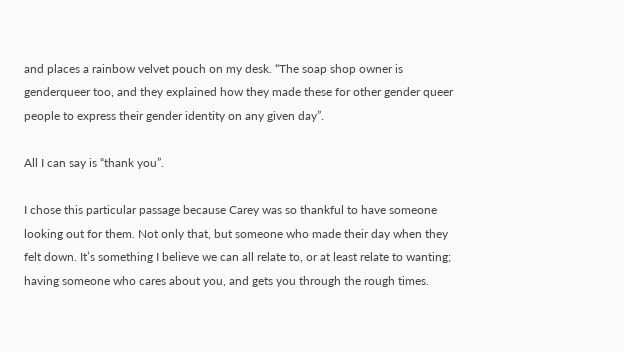and places a rainbow velvet pouch on my desk. “The soap shop owner is genderqueer too, and they explained how they made these for other gender queer people to express their gender identity on any given day”.

All I can say is “thank you”.

I chose this particular passage because Carey was so thankful to have someone looking out for them. Not only that, but someone who made their day when they felt down. It’s something I believe we can all relate to, or at least relate to wanting; having someone who cares about you, and gets you through the rough times.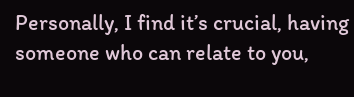Personally, I find it’s crucial, having someone who can relate to you,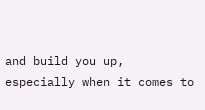and build you up, especially when it comes to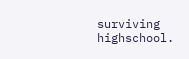surviving highschool.